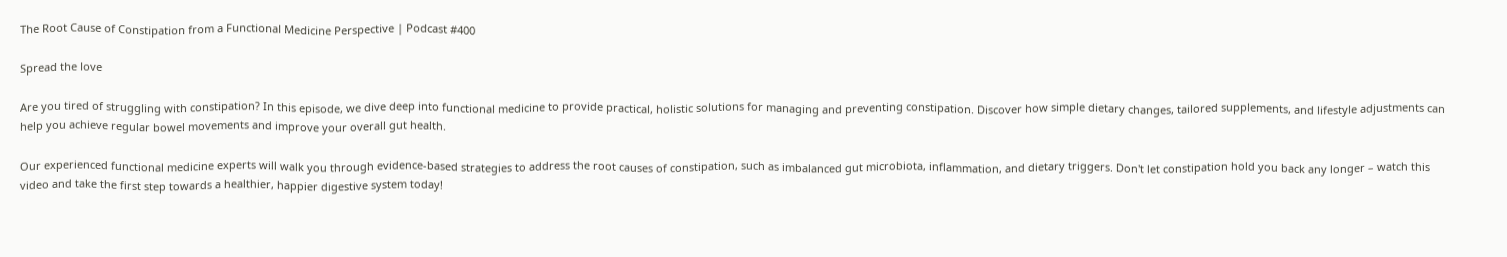The Root Cause of Constipation from a Functional Medicine Perspective | Podcast #400

Spread the love

Are you tired of struggling with constipation? In this episode, we dive deep into functional medicine to provide practical, holistic solutions for managing and preventing constipation. Discover how simple dietary changes, tailored supplements, and lifestyle adjustments can help you achieve regular bowel movements and improve your overall gut health.

Our experienced functional medicine experts will walk you through evidence-based strategies to address the root causes of constipation, such as imbalanced gut microbiota, inflammation, and dietary triggers. Don't let constipation hold you back any longer – watch this video and take the first step towards a healthier, happier digestive system today!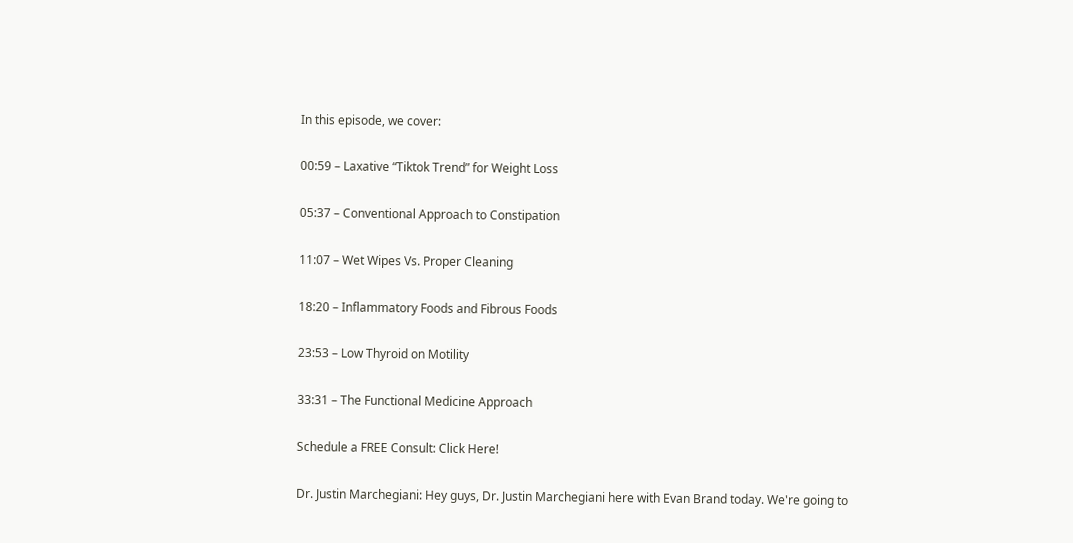In this episode, we cover:

00:59 – Laxative “Tiktok Trend” for Weight Loss

05:37 – Conventional Approach to Constipation

11:07 – Wet Wipes Vs. Proper Cleaning

18:20 – Inflammatory Foods and Fibrous Foods

23:53 – Low Thyroid on Motility

33:31 – The Functional Medicine Approach

Schedule a FREE Consult: Click Here!

Dr. Justin Marchegiani: Hey guys, Dr. Justin Marchegiani here with Evan Brand today. We're going to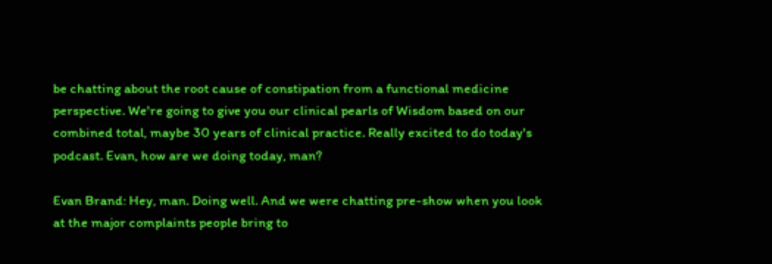be chatting about the root cause of constipation from a functional medicine perspective. We're going to give you our clinical pearls of Wisdom based on our combined total, maybe 30 years of clinical practice. Really excited to do today's podcast. Evan, how are we doing today, man?

Evan Brand: Hey, man. Doing well. And we were chatting pre-show when you look at the major complaints people bring to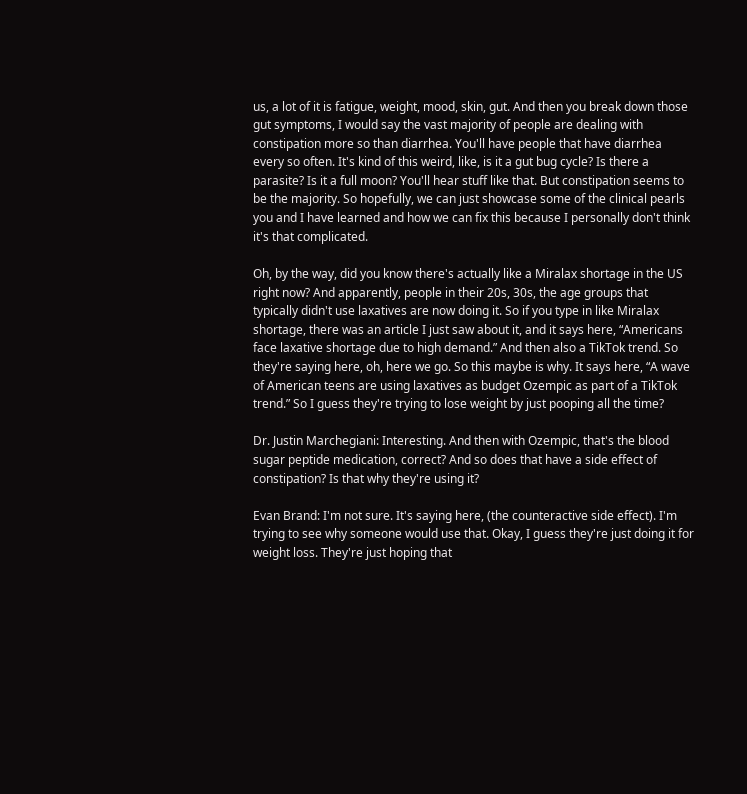us, a lot of it is fatigue, weight, mood, skin, gut. And then you break down those gut symptoms, I would say the vast majority of people are dealing with constipation more so than diarrhea. You'll have people that have diarrhea every so often. It's kind of this weird, like, is it a gut bug cycle? Is there a parasite? Is it a full moon? You'll hear stuff like that. But constipation seems to be the majority. So hopefully, we can just showcase some of the clinical pearls you and I have learned and how we can fix this because I personally don't think it's that complicated.

Oh, by the way, did you know there's actually like a Miralax shortage in the US right now? And apparently, people in their 20s, 30s, the age groups that typically didn't use laxatives are now doing it. So if you type in like Miralax shortage, there was an article I just saw about it, and it says here, “Americans face laxative shortage due to high demand.” And then also a TikTok trend. So they're saying here, oh, here we go. So this maybe is why. It says here, “A wave of American teens are using laxatives as budget Ozempic as part of a TikTok trend.” So I guess they're trying to lose weight by just pooping all the time?

Dr. Justin Marchegiani: Interesting. And then with Ozempic, that's the blood sugar peptide medication, correct? And so does that have a side effect of constipation? Is that why they're using it?

Evan Brand: I'm not sure. It's saying here, (the counteractive side effect). I'm trying to see why someone would use that. Okay, I guess they're just doing it for weight loss. They're just hoping that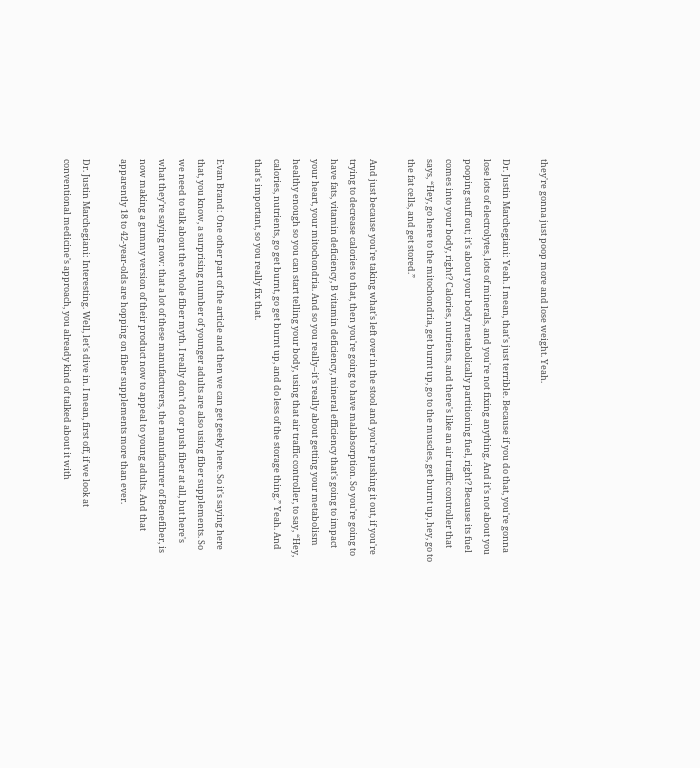they're gonna just poop more and lose weight. Yeah.

Dr. Justin Marchegiani: Yeah. I mean, that's just terrible. Because if you do that, you're gonna lose lots of electrolytes, lots of minerals, and you're not fixing anything. And it's not about you pooping stuff out; it's about your body metabolically partitioning fuel, right? Because its fuel comes into your body, right? Calories, nutrients, and there's like an air traffic controller that says, “Hey, go here to the mitochondria, get burnt up, go to the muscles, get burnt up, hey, go to the fat cells, and get stored.”

And just because you're taking what's left over in the stool and you're pushing it out, if you're trying to decrease calories to that, then you're going to have malabsorption. So you're going to have fats, vitamin deficiency, B vitamin deficiency, mineral efficiency that's going to impact your heart, your mitochondria. And so you really–it's really about getting your metabolism healthy enough so you can start telling your body, using that air traffic controller, to say, “Hey, calories, nutrients, go get burnt, go get burnt up, and do less of the storage thing.” Yeah. And that's important, so you really fix that.

Evan Brand: One other part of the article and then we can get geeky here. So it's saying here that, you know, a surprising number of younger adults are also using fiber supplements. So we need to talk about the whole fiber myth. I really don't do or push fiber at all, but here's what they're saying now: that a lot of these manufacturers, the manufacturer of Benefiber, is now making a gummy version of their product now to appeal to young adults. And that apparently 18 to 42-year-olds are hopping on fiber supplements more than ever.

Dr. Justin Marchegiani: Interesting. Well, let's dive in. I mean, first off, if we look at conventional medicine's approach, you already kind of talked about it with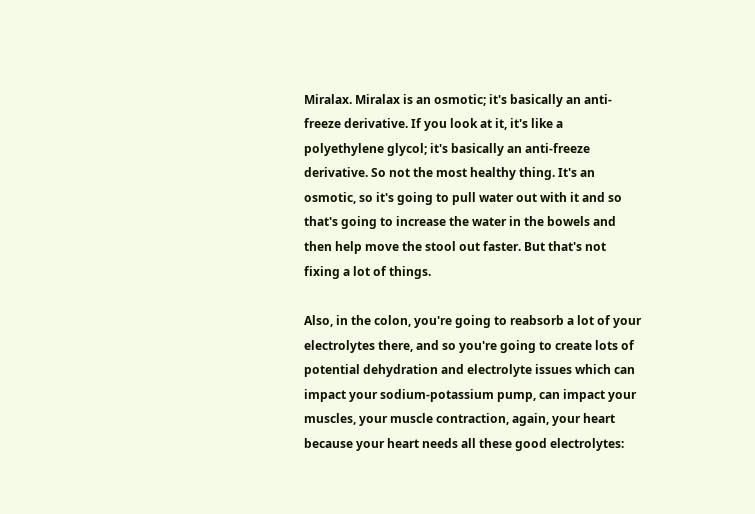Miralax. Miralax is an osmotic; it's basically an anti-freeze derivative. If you look at it, it's like a polyethylene glycol; it's basically an anti-freeze derivative. So not the most healthy thing. It's an osmotic, so it's going to pull water out with it and so that's going to increase the water in the bowels and then help move the stool out faster. But that's not fixing a lot of things.

Also, in the colon, you're going to reabsorb a lot of your electrolytes there, and so you're going to create lots of potential dehydration and electrolyte issues which can impact your sodium-potassium pump, can impact your muscles, your muscle contraction, again, your heart because your heart needs all these good electrolytes: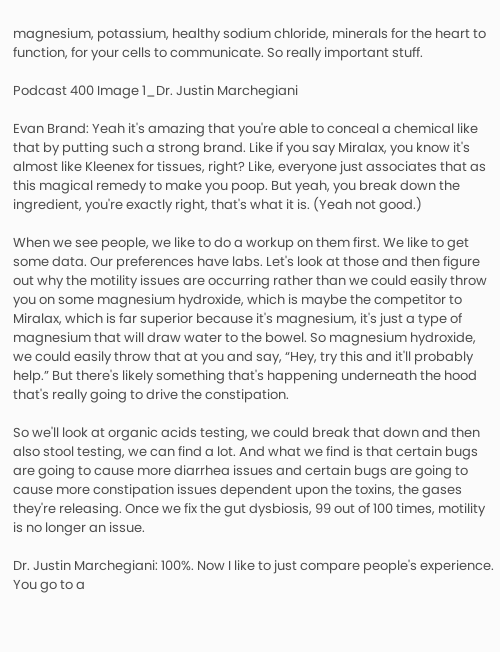magnesium, potassium, healthy sodium chloride, minerals for the heart to function, for your cells to communicate. So really important stuff.

Podcast 400 Image 1_Dr. Justin Marchegiani

Evan Brand: Yeah it's amazing that you're able to conceal a chemical like that by putting such a strong brand. Like if you say Miralax, you know it's almost like Kleenex for tissues, right? Like, everyone just associates that as this magical remedy to make you poop. But yeah, you break down the ingredient, you're exactly right, that's what it is. (Yeah not good.)

When we see people, we like to do a workup on them first. We like to get some data. Our preferences have labs. Let's look at those and then figure out why the motility issues are occurring rather than we could easily throw you on some magnesium hydroxide, which is maybe the competitor to Miralax, which is far superior because it's magnesium, it's just a type of magnesium that will draw water to the bowel. So magnesium hydroxide, we could easily throw that at you and say, “Hey, try this and it'll probably help.” But there's likely something that's happening underneath the hood that's really going to drive the constipation.

So we'll look at organic acids testing, we could break that down and then also stool testing, we can find a lot. And what we find is that certain bugs are going to cause more diarrhea issues and certain bugs are going to cause more constipation issues dependent upon the toxins, the gases they're releasing. Once we fix the gut dysbiosis, 99 out of 100 times, motility is no longer an issue.

Dr. Justin Marchegiani: 100%. Now I like to just compare people's experience. You go to a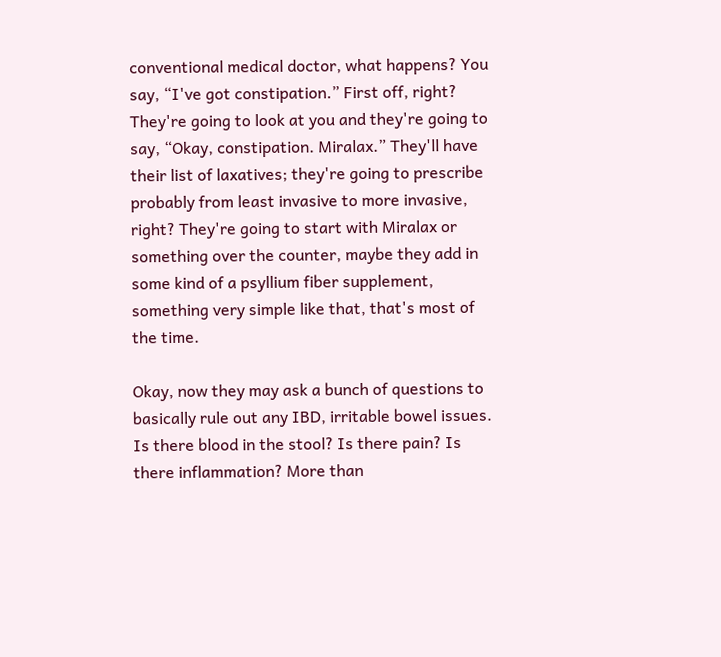conventional medical doctor, what happens? You say, “I've got constipation.” First off, right? They're going to look at you and they're going to say, “Okay, constipation. Miralax.” They'll have their list of laxatives; they're going to prescribe probably from least invasive to more invasive, right? They're going to start with Miralax or something over the counter, maybe they add in some kind of a psyllium fiber supplement, something very simple like that, that's most of the time.

Okay, now they may ask a bunch of questions to basically rule out any IBD, irritable bowel issues. Is there blood in the stool? Is there pain? Is there inflammation? More than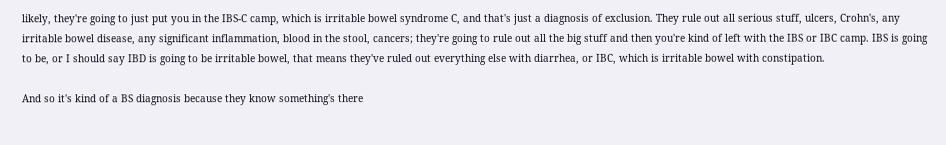likely, they're going to just put you in the IBS-C camp, which is irritable bowel syndrome C, and that's just a diagnosis of exclusion. They rule out all serious stuff, ulcers, Crohn's, any irritable bowel disease, any significant inflammation, blood in the stool, cancers; they're going to rule out all the big stuff and then you're kind of left with the IBS or IBC camp. IBS is going to be, or I should say IBD is going to be irritable bowel, that means they've ruled out everything else with diarrhea, or IBC, which is irritable bowel with constipation.

And so it's kind of a BS diagnosis because they know something's there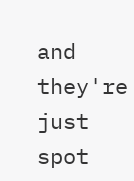and they're just spot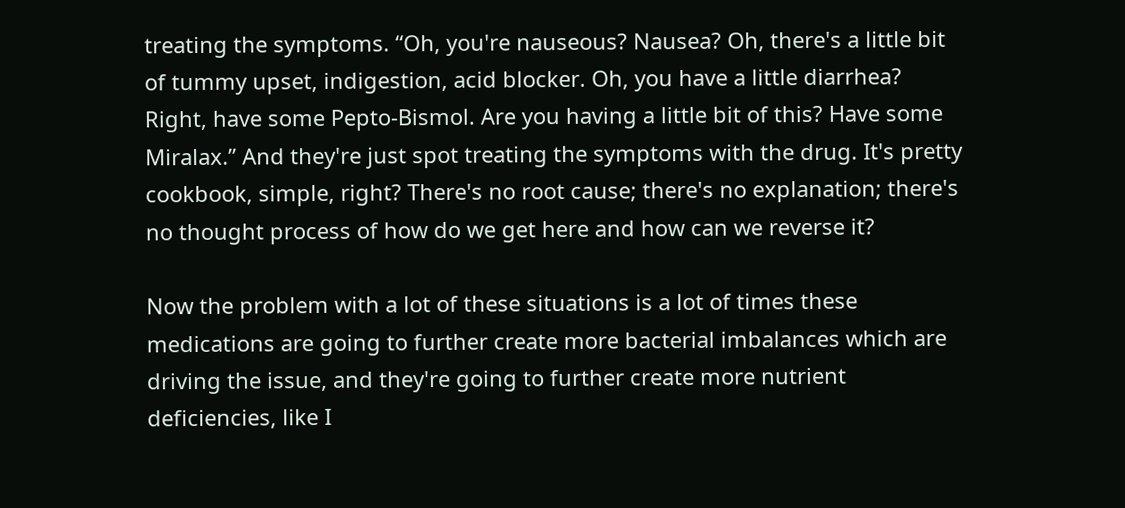treating the symptoms. “Oh, you're nauseous? Nausea? Oh, there's a little bit of tummy upset, indigestion, acid blocker. Oh, you have a little diarrhea? Right, have some Pepto-Bismol. Are you having a little bit of this? Have some Miralax.” And they're just spot treating the symptoms with the drug. It's pretty cookbook, simple, right? There's no root cause; there's no explanation; there's no thought process of how do we get here and how can we reverse it?

Now the problem with a lot of these situations is a lot of times these medications are going to further create more bacterial imbalances which are driving the issue, and they're going to further create more nutrient deficiencies, like I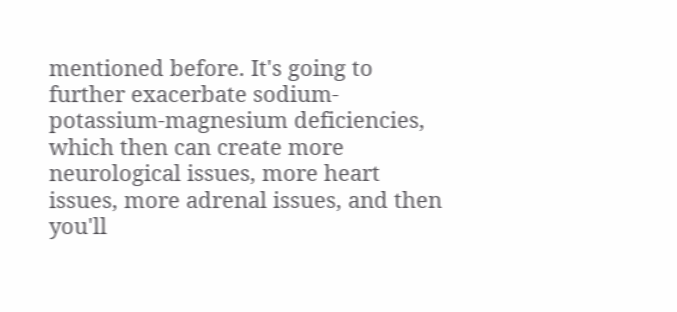mentioned before. It's going to further exacerbate sodium-potassium-magnesium deficiencies, which then can create more neurological issues, more heart issues, more adrenal issues, and then you'll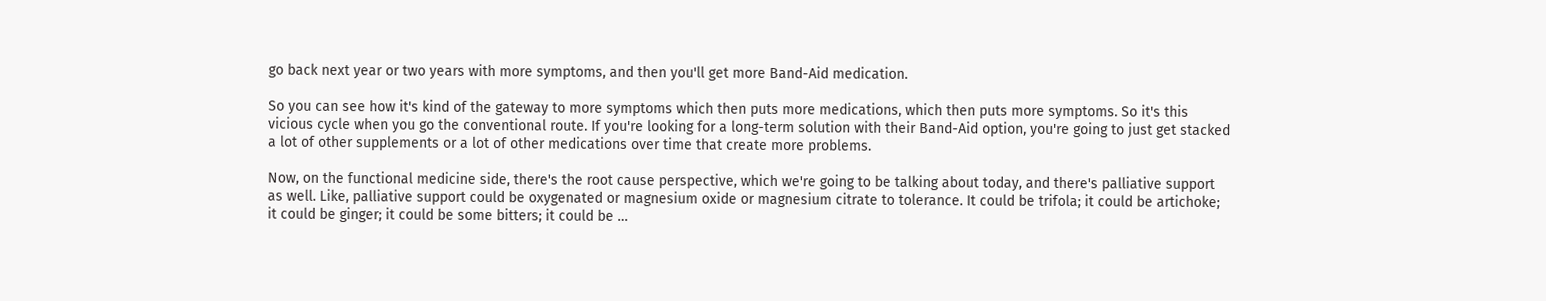go back next year or two years with more symptoms, and then you'll get more Band-Aid medication.

So you can see how it's kind of the gateway to more symptoms which then puts more medications, which then puts more symptoms. So it's this vicious cycle when you go the conventional route. If you're looking for a long-term solution with their Band-Aid option, you're going to just get stacked a lot of other supplements or a lot of other medications over time that create more problems.

Now, on the functional medicine side, there's the root cause perspective, which we're going to be talking about today, and there's palliative support as well. Like, palliative support could be oxygenated or magnesium oxide or magnesium citrate to tolerance. It could be trifola; it could be artichoke; it could be ginger; it could be some bitters; it could be …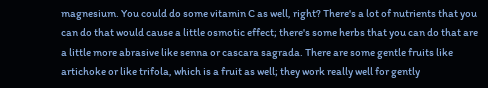magnesium. You could do some vitamin C as well, right? There's a lot of nutrients that you can do that would cause a little osmotic effect; there's some herbs that you can do that are a little more abrasive like senna or cascara sagrada. There are some gentle fruits like artichoke or like trifola, which is a fruit as well; they work really well for gently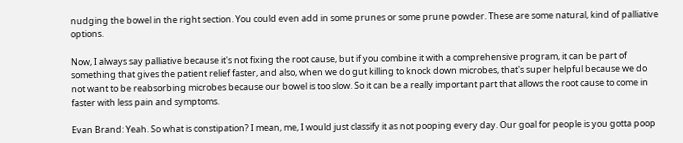nudging the bowel in the right section. You could even add in some prunes or some prune powder. These are some natural, kind of palliative options.

Now, I always say palliative because it's not fixing the root cause, but if you combine it with a comprehensive program, it can be part of something that gives the patient relief faster, and also, when we do gut killing to knock down microbes, that's super helpful because we do not want to be reabsorbing microbes because our bowel is too slow. So it can be a really important part that allows the root cause to come in faster with less pain and symptoms.

Evan Brand: Yeah. So what is constipation? I mean, me, I would just classify it as not pooping every day. Our goal for people is you gotta poop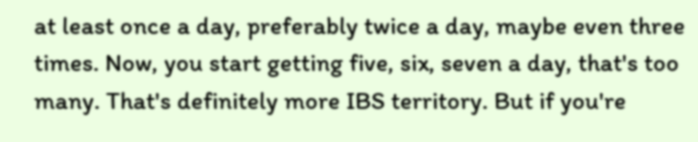at least once a day, preferably twice a day, maybe even three times. Now, you start getting five, six, seven a day, that's too many. That's definitely more IBS territory. But if you're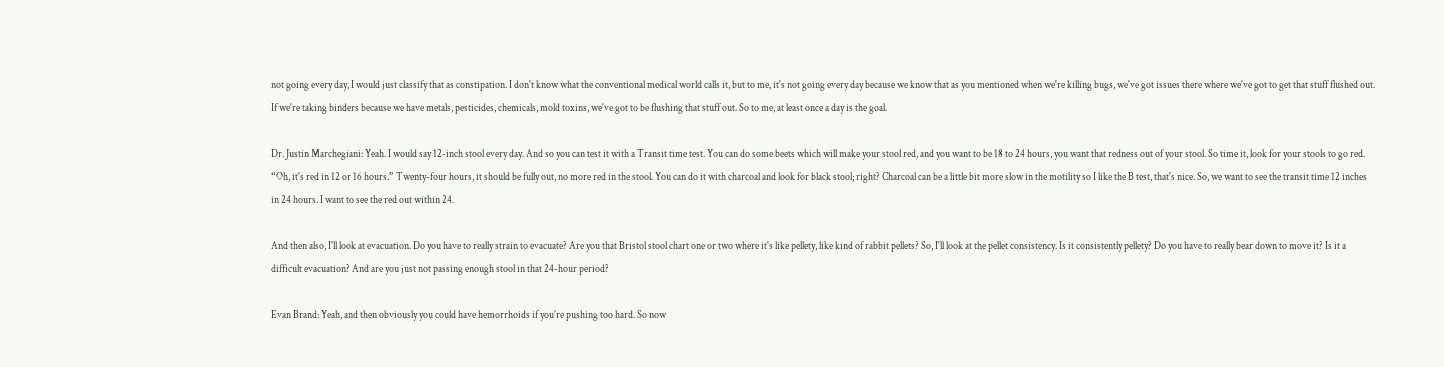not going every day, I would just classify that as constipation. I don't know what the conventional medical world calls it, but to me, it's not going every day because we know that as you mentioned when we're killing bugs, we've got issues there where we've got to get that stuff flushed out. If we're taking binders because we have metals, pesticides, chemicals, mold toxins, we've got to be flushing that stuff out. So to me, at least once a day is the goal.

Dr. Justin Marchegiani: Yeah. I would say 12-inch stool every day. And so you can test it with a Transit time test. You can do some beets which will make your stool red, and you want to be 18 to 24 hours, you want that redness out of your stool. So time it, look for your stools to go red. “Oh, it's red in 12 or 16 hours.” Twenty-four hours, it should be fully out, no more red in the stool. You can do it with charcoal and look for black stool; right? Charcoal can be a little bit more slow in the motility so I like the B test, that's nice. So, we want to see the transit time 12 inches in 24 hours. I want to see the red out within 24.

And then also, I'll look at evacuation. Do you have to really strain to evacuate? Are you that Bristol stool chart one or two where it's like pellety, like kind of rabbit pellets? So, I'll look at the pellet consistency. Is it consistently pellety? Do you have to really bear down to move it? Is it a difficult evacuation? And are you just not passing enough stool in that 24-hour period?

Evan Brand: Yeah, and then obviously you could have hemorrhoids if you're pushing too hard. So now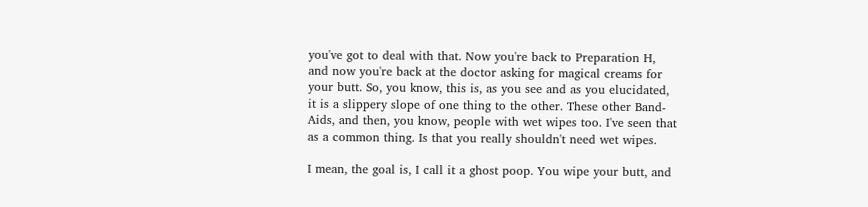you've got to deal with that. Now you're back to Preparation H, and now you're back at the doctor asking for magical creams for your butt. So, you know, this is, as you see and as you elucidated, it is a slippery slope of one thing to the other. These other Band-Aids, and then, you know, people with wet wipes too. I've seen that as a common thing. Is that you really shouldn't need wet wipes.

I mean, the goal is, I call it a ghost poop. You wipe your butt, and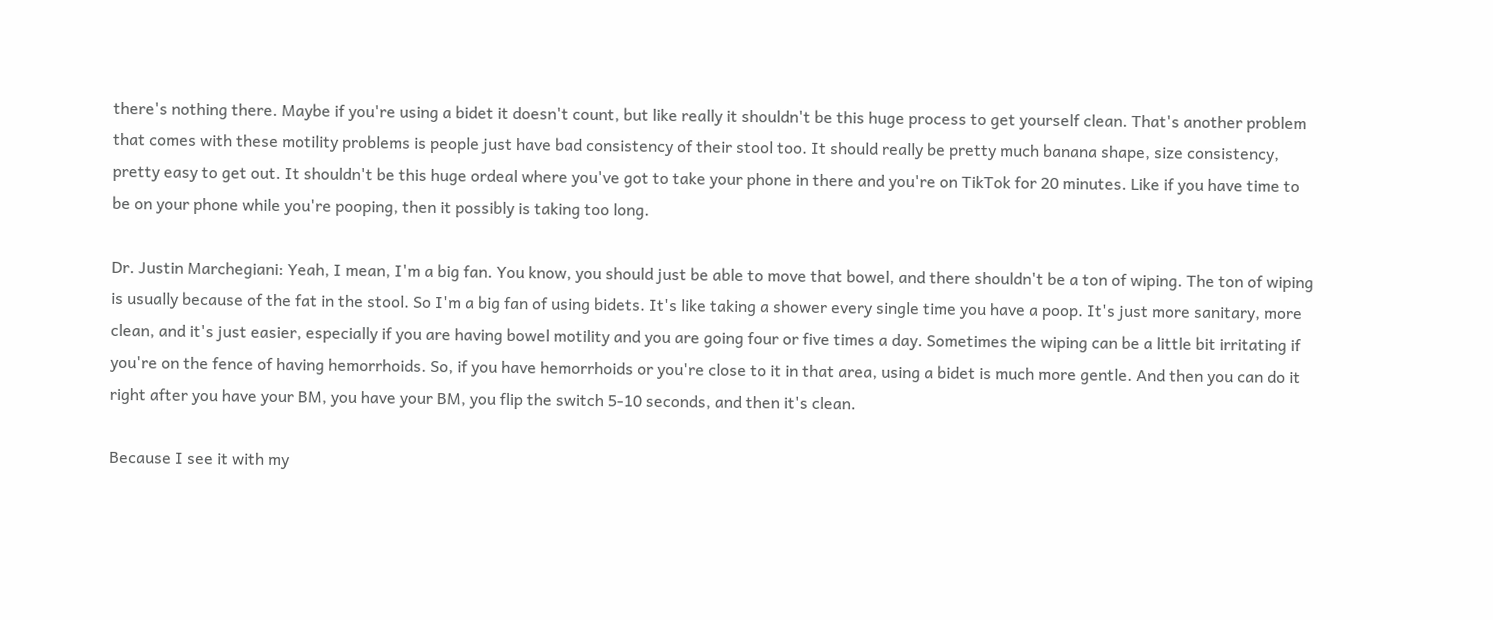there's nothing there. Maybe if you're using a bidet it doesn't count, but like really it shouldn't be this huge process to get yourself clean. That's another problem that comes with these motility problems is people just have bad consistency of their stool too. It should really be pretty much banana shape, size consistency, pretty easy to get out. It shouldn't be this huge ordeal where you've got to take your phone in there and you're on TikTok for 20 minutes. Like if you have time to be on your phone while you're pooping, then it possibly is taking too long.

Dr. Justin Marchegiani: Yeah, I mean, I'm a big fan. You know, you should just be able to move that bowel, and there shouldn't be a ton of wiping. The ton of wiping is usually because of the fat in the stool. So I'm a big fan of using bidets. It's like taking a shower every single time you have a poop. It's just more sanitary, more clean, and it's just easier, especially if you are having bowel motility and you are going four or five times a day. Sometimes the wiping can be a little bit irritating if you're on the fence of having hemorrhoids. So, if you have hemorrhoids or you're close to it in that area, using a bidet is much more gentle. And then you can do it right after you have your BM, you have your BM, you flip the switch 5-10 seconds, and then it's clean.

Because I see it with my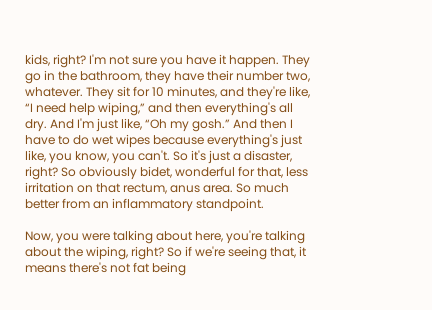kids, right? I'm not sure you have it happen. They go in the bathroom, they have their number two, whatever. They sit for 10 minutes, and they're like, “I need help wiping,” and then everything's all dry. And I'm just like, “Oh my gosh.” And then I have to do wet wipes because everything's just like, you know, you can't. So it's just a disaster, right? So obviously bidet, wonderful for that, less irritation on that rectum, anus area. So much better from an inflammatory standpoint.

Now, you were talking about here, you're talking about the wiping, right? So if we're seeing that, it means there's not fat being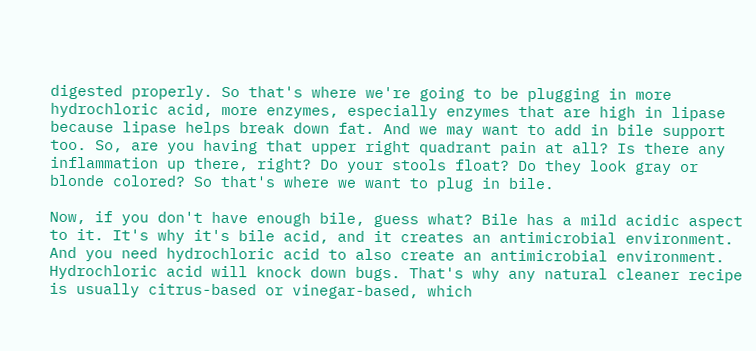digested properly. So that's where we're going to be plugging in more hydrochloric acid, more enzymes, especially enzymes that are high in lipase because lipase helps break down fat. And we may want to add in bile support too. So, are you having that upper right quadrant pain at all? Is there any inflammation up there, right? Do your stools float? Do they look gray or blonde colored? So that's where we want to plug in bile.

Now, if you don't have enough bile, guess what? Bile has a mild acidic aspect to it. It's why it's bile acid, and it creates an antimicrobial environment. And you need hydrochloric acid to also create an antimicrobial environment. Hydrochloric acid will knock down bugs. That's why any natural cleaner recipe is usually citrus-based or vinegar-based, which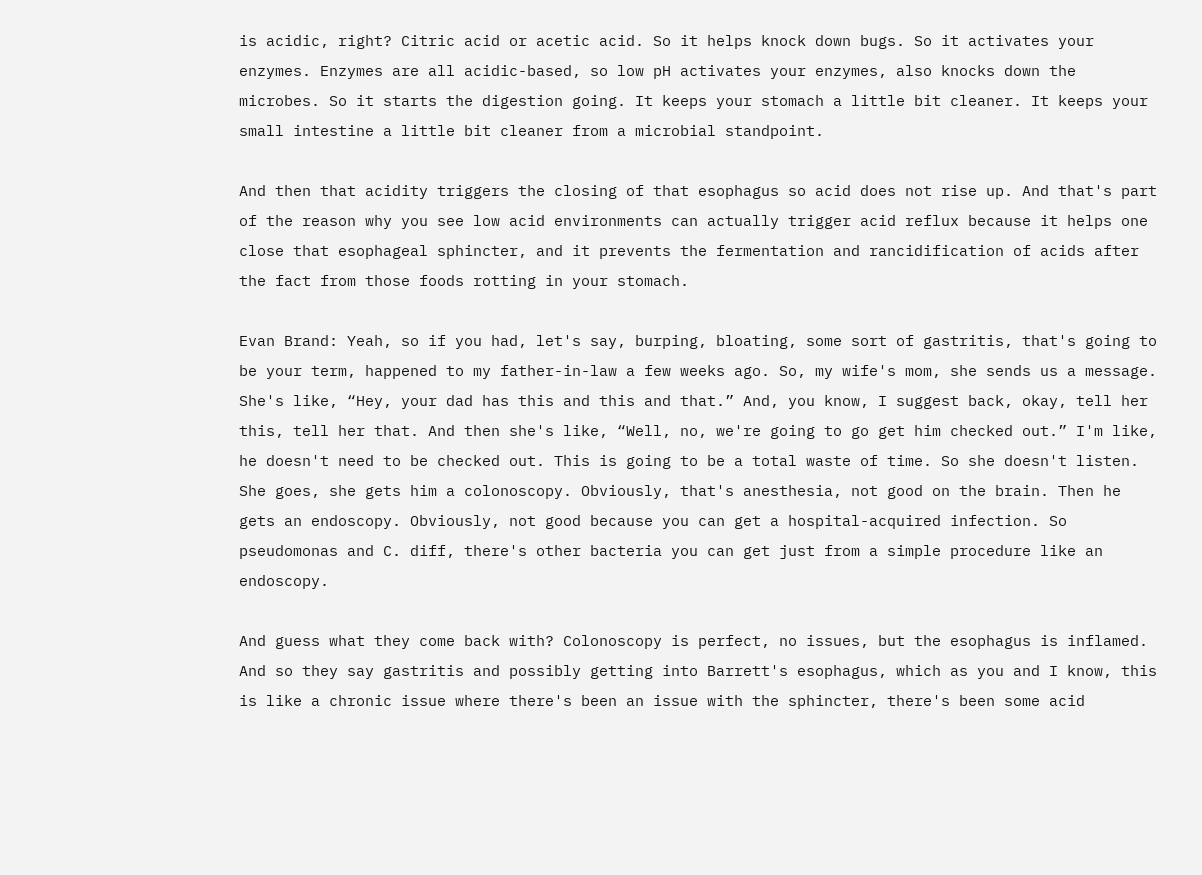is acidic, right? Citric acid or acetic acid. So it helps knock down bugs. So it activates your enzymes. Enzymes are all acidic-based, so low pH activates your enzymes, also knocks down the microbes. So it starts the digestion going. It keeps your stomach a little bit cleaner. It keeps your small intestine a little bit cleaner from a microbial standpoint.

And then that acidity triggers the closing of that esophagus so acid does not rise up. And that's part of the reason why you see low acid environments can actually trigger acid reflux because it helps one close that esophageal sphincter, and it prevents the fermentation and rancidification of acids after the fact from those foods rotting in your stomach.

Evan Brand: Yeah, so if you had, let's say, burping, bloating, some sort of gastritis, that's going to be your term, happened to my father-in-law a few weeks ago. So, my wife's mom, she sends us a message. She's like, “Hey, your dad has this and this and that.” And, you know, I suggest back, okay, tell her this, tell her that. And then she's like, “Well, no, we're going to go get him checked out.” I'm like, he doesn't need to be checked out. This is going to be a total waste of time. So she doesn't listen. She goes, she gets him a colonoscopy. Obviously, that's anesthesia, not good on the brain. Then he gets an endoscopy. Obviously, not good because you can get a hospital-acquired infection. So pseudomonas and C. diff, there's other bacteria you can get just from a simple procedure like an endoscopy.

And guess what they come back with? Colonoscopy is perfect, no issues, but the esophagus is inflamed. And so they say gastritis and possibly getting into Barrett's esophagus, which as you and I know, this is like a chronic issue where there's been an issue with the sphincter, there's been some acid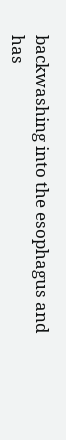backwashing into the esophagus and has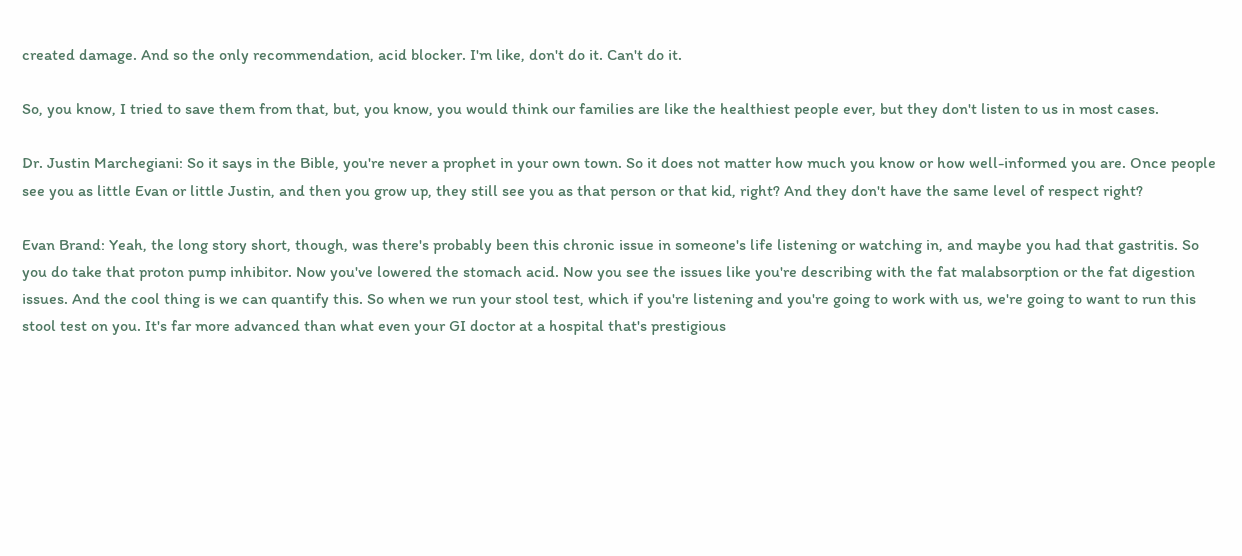created damage. And so the only recommendation, acid blocker. I'm like, don't do it. Can't do it.

So, you know, I tried to save them from that, but, you know, you would think our families are like the healthiest people ever, but they don't listen to us in most cases.

Dr. Justin Marchegiani: So it says in the Bible, you're never a prophet in your own town. So it does not matter how much you know or how well-informed you are. Once people see you as little Evan or little Justin, and then you grow up, they still see you as that person or that kid, right? And they don't have the same level of respect right?

Evan Brand: Yeah, the long story short, though, was there's probably been this chronic issue in someone's life listening or watching in, and maybe you had that gastritis. So you do take that proton pump inhibitor. Now you've lowered the stomach acid. Now you see the issues like you're describing with the fat malabsorption or the fat digestion issues. And the cool thing is we can quantify this. So when we run your stool test, which if you're listening and you're going to work with us, we're going to want to run this stool test on you. It's far more advanced than what even your GI doctor at a hospital that's prestigious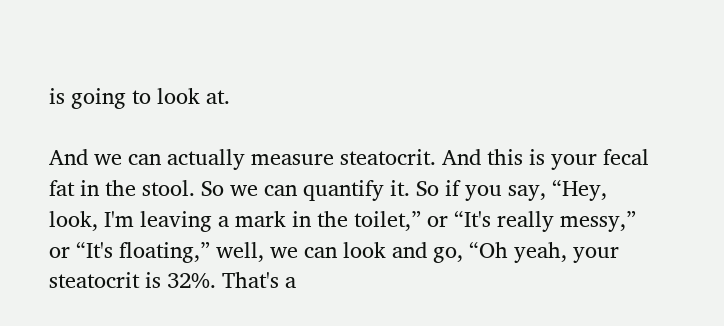is going to look at.

And we can actually measure steatocrit. And this is your fecal fat in the stool. So we can quantify it. So if you say, “Hey, look, I'm leaving a mark in the toilet,” or “It's really messy,” or “It's floating,” well, we can look and go, “Oh yeah, your steatocrit is 32%. That's a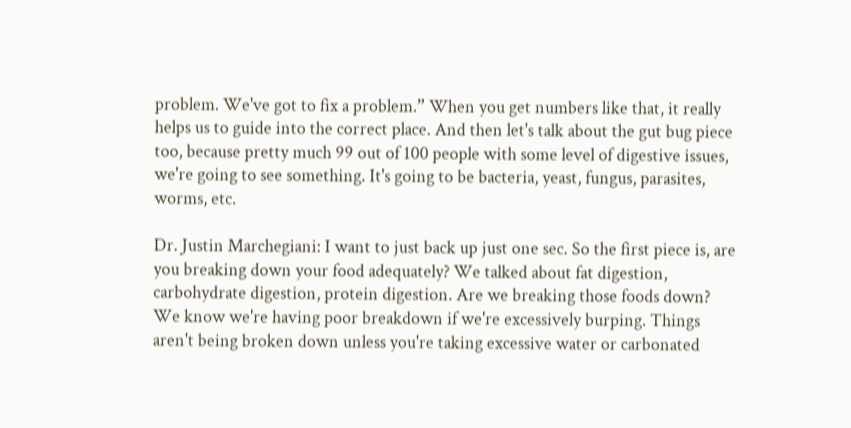problem. We've got to fix a problem.” When you get numbers like that, it really helps us to guide into the correct place. And then let's talk about the gut bug piece too, because pretty much 99 out of 100 people with some level of digestive issues, we're going to see something. It's going to be bacteria, yeast, fungus, parasites, worms, etc.

Dr. Justin Marchegiani: I want to just back up just one sec. So the first piece is, are you breaking down your food adequately? We talked about fat digestion, carbohydrate digestion, protein digestion. Are we breaking those foods down? We know we're having poor breakdown if we're excessively burping. Things aren't being broken down unless you're taking excessive water or carbonated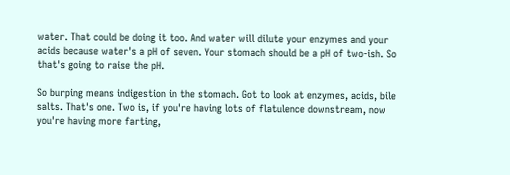water. That could be doing it too. And water will dilute your enzymes and your acids because water's a pH of seven. Your stomach should be a pH of two-ish. So that's going to raise the pH.

So burping means indigestion in the stomach. Got to look at enzymes, acids, bile salts. That's one. Two is, if you're having lots of flatulence downstream, now you're having more farting,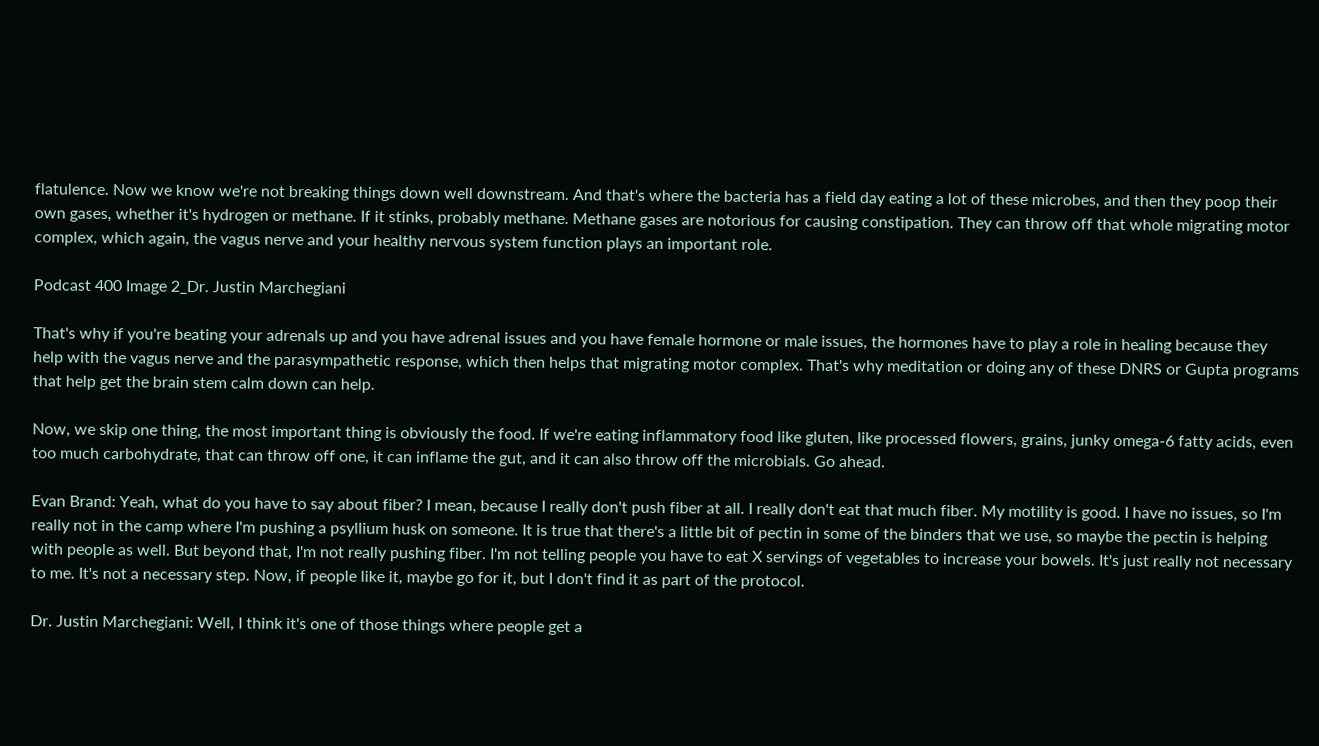flatulence. Now we know we're not breaking things down well downstream. And that's where the bacteria has a field day eating a lot of these microbes, and then they poop their own gases, whether it's hydrogen or methane. If it stinks, probably methane. Methane gases are notorious for causing constipation. They can throw off that whole migrating motor complex, which again, the vagus nerve and your healthy nervous system function plays an important role.

Podcast 400 Image 2_Dr. Justin Marchegiani

That's why if you're beating your adrenals up and you have adrenal issues and you have female hormone or male issues, the hormones have to play a role in healing because they help with the vagus nerve and the parasympathetic response, which then helps that migrating motor complex. That's why meditation or doing any of these DNRS or Gupta programs that help get the brain stem calm down can help.

Now, we skip one thing, the most important thing is obviously the food. If we're eating inflammatory food like gluten, like processed flowers, grains, junky omega-6 fatty acids, even too much carbohydrate, that can throw off one, it can inflame the gut, and it can also throw off the microbials. Go ahead.

Evan Brand: Yeah, what do you have to say about fiber? I mean, because I really don't push fiber at all. I really don't eat that much fiber. My motility is good. I have no issues, so I'm really not in the camp where I'm pushing a psyllium husk on someone. It is true that there's a little bit of pectin in some of the binders that we use, so maybe the pectin is helping with people as well. But beyond that, I'm not really pushing fiber. I'm not telling people you have to eat X servings of vegetables to increase your bowels. It's just really not necessary to me. It's not a necessary step. Now, if people like it, maybe go for it, but I don't find it as part of the protocol.

Dr. Justin Marchegiani: Well, I think it's one of those things where people get a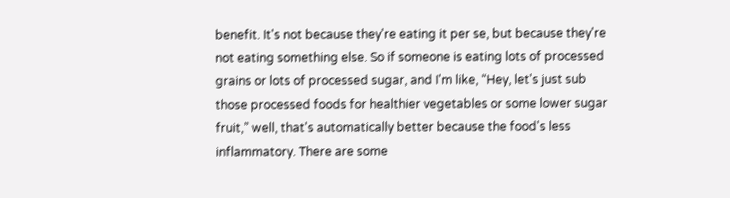benefit. It's not because they're eating it per se, but because they're not eating something else. So if someone is eating lots of processed grains or lots of processed sugar, and I'm like, “Hey, let's just sub those processed foods for healthier vegetables or some lower sugar fruit,” well, that's automatically better because the food's less inflammatory. There are some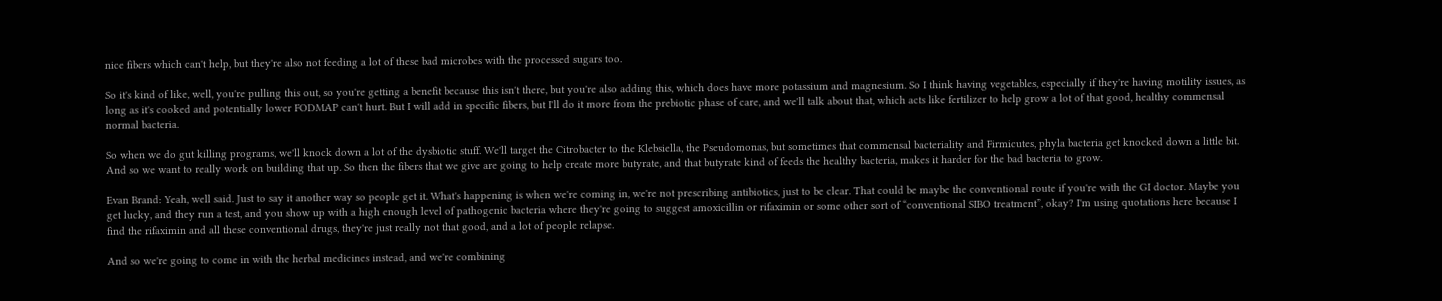nice fibers which can't help, but they're also not feeding a lot of these bad microbes with the processed sugars too.

So it's kind of like, well, you're pulling this out, so you're getting a benefit because this isn't there, but you're also adding this, which does have more potassium and magnesium. So I think having vegetables, especially if they're having motility issues, as long as it's cooked and potentially lower FODMAP can't hurt. But I will add in specific fibers, but I'll do it more from the prebiotic phase of care, and we'll talk about that, which acts like fertilizer to help grow a lot of that good, healthy commensal normal bacteria.

So when we do gut killing programs, we'll knock down a lot of the dysbiotic stuff. We'll target the Citrobacter to the Klebsiella, the Pseudomonas, but sometimes that commensal bacteriality and Firmicutes, phyla bacteria get knocked down a little bit. And so we want to really work on building that up. So then the fibers that we give are going to help create more butyrate, and that butyrate kind of feeds the healthy bacteria, makes it harder for the bad bacteria to grow.

Evan Brand: Yeah, well said. Just to say it another way so people get it. What's happening is when we're coming in, we're not prescribing antibiotics, just to be clear. That could be maybe the conventional route if you're with the GI doctor. Maybe you get lucky, and they run a test, and you show up with a high enough level of pathogenic bacteria where they're going to suggest amoxicillin or rifaximin or some other sort of “conventional SIBO treatment”, okay? I'm using quotations here because I find the rifaximin and all these conventional drugs, they're just really not that good, and a lot of people relapse.

And so we're going to come in with the herbal medicines instead, and we're combining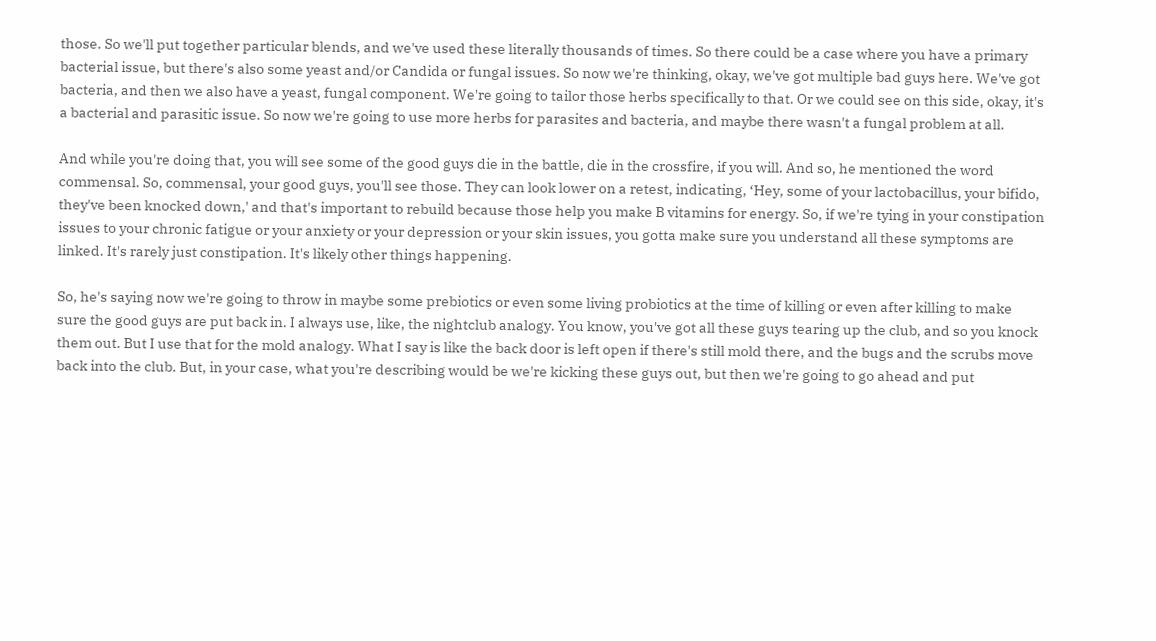those. So we'll put together particular blends, and we've used these literally thousands of times. So there could be a case where you have a primary bacterial issue, but there's also some yeast and/or Candida or fungal issues. So now we're thinking, okay, we've got multiple bad guys here. We've got bacteria, and then we also have a yeast, fungal component. We're going to tailor those herbs specifically to that. Or we could see on this side, okay, it's a bacterial and parasitic issue. So now we're going to use more herbs for parasites and bacteria, and maybe there wasn't a fungal problem at all.

And while you're doing that, you will see some of the good guys die in the battle, die in the crossfire, if you will. And so, he mentioned the word commensal. So, commensal, your good guys, you'll see those. They can look lower on a retest, indicating, ‘Hey, some of your lactobacillus, your bifido, they've been knocked down,' and that's important to rebuild because those help you make B vitamins for energy. So, if we're tying in your constipation issues to your chronic fatigue or your anxiety or your depression or your skin issues, you gotta make sure you understand all these symptoms are linked. It's rarely just constipation. It's likely other things happening.

So, he's saying now we're going to throw in maybe some prebiotics or even some living probiotics at the time of killing or even after killing to make sure the good guys are put back in. I always use, like, the nightclub analogy. You know, you've got all these guys tearing up the club, and so you knock them out. But I use that for the mold analogy. What I say is like the back door is left open if there's still mold there, and the bugs and the scrubs move back into the club. But, in your case, what you're describing would be we're kicking these guys out, but then we're going to go ahead and put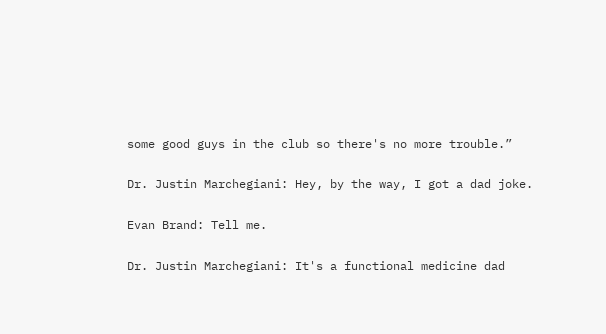some good guys in the club so there's no more trouble.”

Dr. Justin Marchegiani: Hey, by the way, I got a dad joke.

Evan Brand: Tell me.

Dr. Justin Marchegiani: It's a functional medicine dad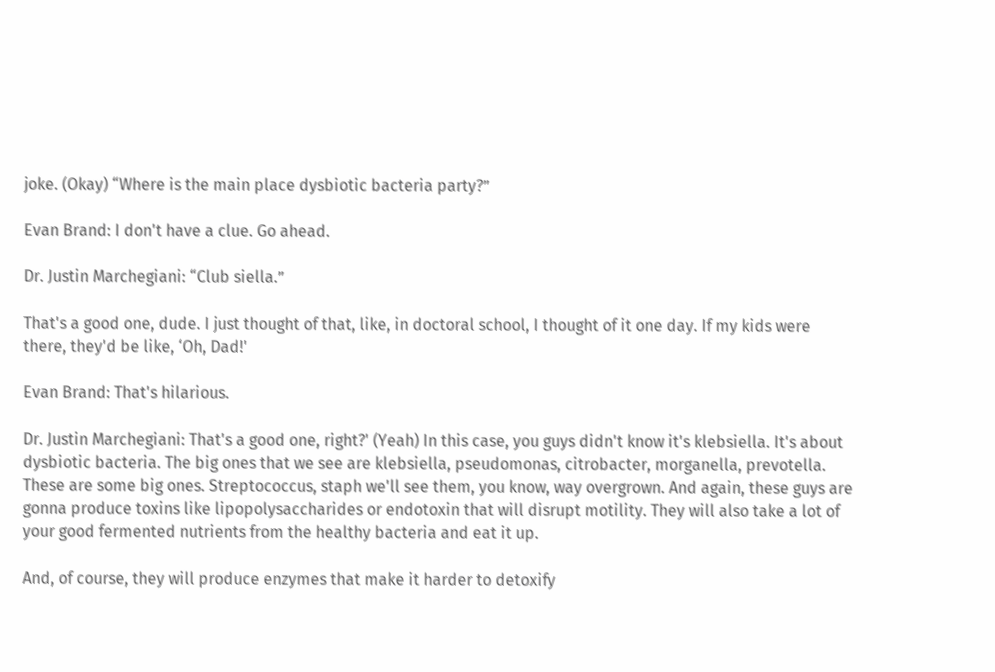joke. (Okay) “Where is the main place dysbiotic bacteria party?”

Evan Brand: I don't have a clue. Go ahead.

Dr. Justin Marchegiani: “Club siella.”

That's a good one, dude. I just thought of that, like, in doctoral school, I thought of it one day. If my kids were there, they'd be like, ‘Oh, Dad!'

Evan Brand: That's hilarious.

Dr. Justin Marchegiani: That's a good one, right?' (Yeah) In this case, you guys didn't know it's klebsiella. It's about dysbiotic bacteria. The big ones that we see are klebsiella, pseudomonas, citrobacter, morganella, prevotella. These are some big ones. Streptococcus, staph we'll see them, you know, way overgrown. And again, these guys are gonna produce toxins like lipopolysaccharides or endotoxin that will disrupt motility. They will also take a lot of your good fermented nutrients from the healthy bacteria and eat it up.

And, of course, they will produce enzymes that make it harder to detoxify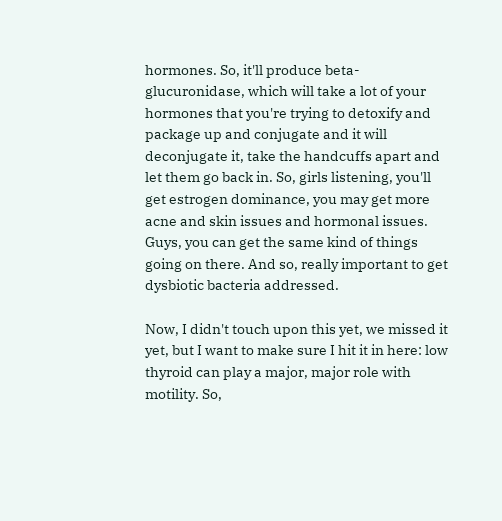hormones. So, it'll produce beta-glucuronidase, which will take a lot of your hormones that you're trying to detoxify and package up and conjugate and it will deconjugate it, take the handcuffs apart and let them go back in. So, girls listening, you'll get estrogen dominance, you may get more acne and skin issues and hormonal issues. Guys, you can get the same kind of things going on there. And so, really important to get dysbiotic bacteria addressed.

Now, I didn't touch upon this yet, we missed it yet, but I want to make sure I hit it in here: low thyroid can play a major, major role with motility. So,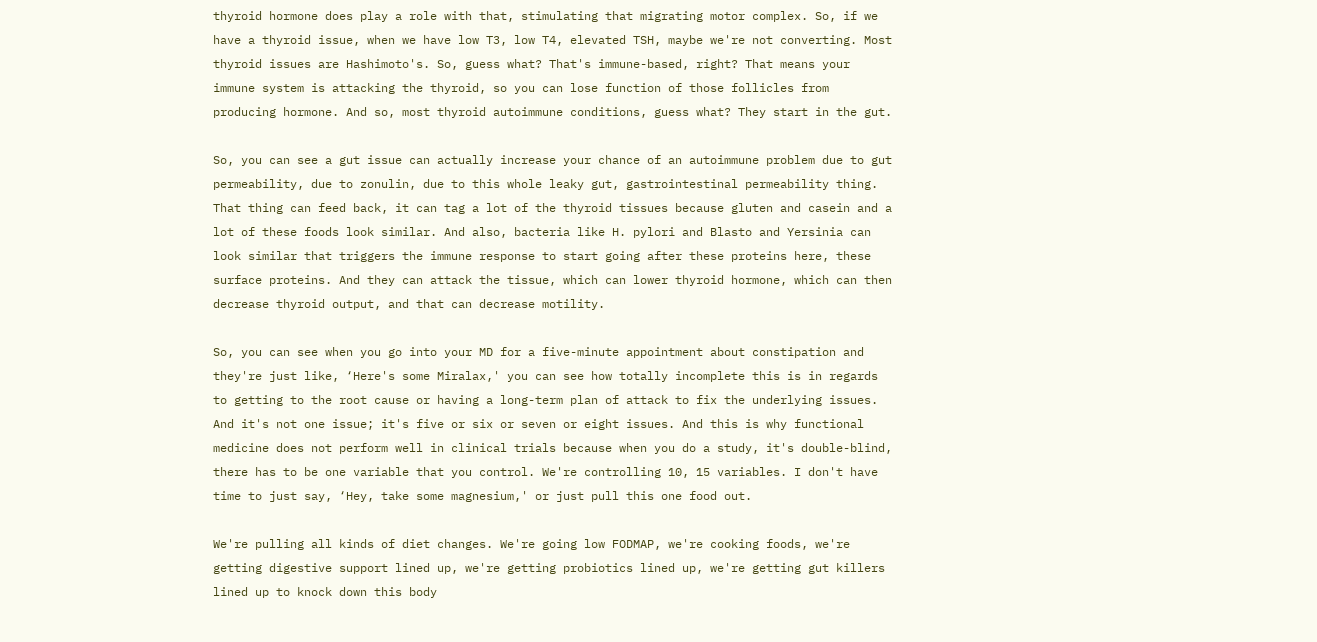thyroid hormone does play a role with that, stimulating that migrating motor complex. So, if we have a thyroid issue, when we have low T3, low T4, elevated TSH, maybe we're not converting. Most thyroid issues are Hashimoto's. So, guess what? That's immune-based, right? That means your immune system is attacking the thyroid, so you can lose function of those follicles from producing hormone. And so, most thyroid autoimmune conditions, guess what? They start in the gut.

So, you can see a gut issue can actually increase your chance of an autoimmune problem due to gut permeability, due to zonulin, due to this whole leaky gut, gastrointestinal permeability thing. That thing can feed back, it can tag a lot of the thyroid tissues because gluten and casein and a lot of these foods look similar. And also, bacteria like H. pylori and Blasto and Yersinia can look similar that triggers the immune response to start going after these proteins here, these surface proteins. And they can attack the tissue, which can lower thyroid hormone, which can then decrease thyroid output, and that can decrease motility.

So, you can see when you go into your MD for a five-minute appointment about constipation and they're just like, ‘Here's some Miralax,' you can see how totally incomplete this is in regards to getting to the root cause or having a long-term plan of attack to fix the underlying issues. And it's not one issue; it's five or six or seven or eight issues. And this is why functional medicine does not perform well in clinical trials because when you do a study, it's double-blind, there has to be one variable that you control. We're controlling 10, 15 variables. I don't have time to just say, ‘Hey, take some magnesium,' or just pull this one food out.

We're pulling all kinds of diet changes. We're going low FODMAP, we're cooking foods, we're getting digestive support lined up, we're getting probiotics lined up, we're getting gut killers lined up to knock down this body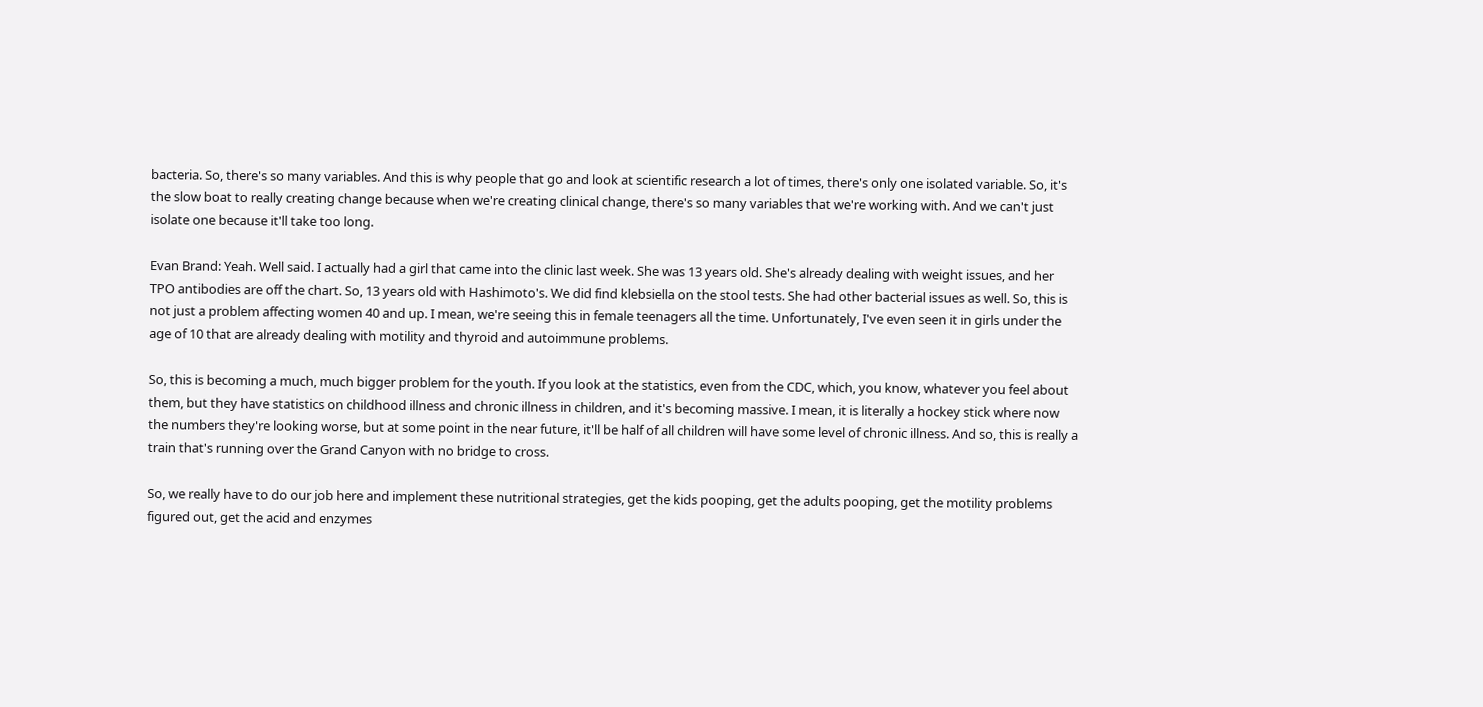bacteria. So, there's so many variables. And this is why people that go and look at scientific research a lot of times, there's only one isolated variable. So, it's the slow boat to really creating change because when we're creating clinical change, there's so many variables that we're working with. And we can't just isolate one because it'll take too long.

Evan Brand: Yeah. Well said. I actually had a girl that came into the clinic last week. She was 13 years old. She's already dealing with weight issues, and her TPO antibodies are off the chart. So, 13 years old with Hashimoto's. We did find klebsiella on the stool tests. She had other bacterial issues as well. So, this is not just a problem affecting women 40 and up. I mean, we're seeing this in female teenagers all the time. Unfortunately, I've even seen it in girls under the age of 10 that are already dealing with motility and thyroid and autoimmune problems.

So, this is becoming a much, much bigger problem for the youth. If you look at the statistics, even from the CDC, which, you know, whatever you feel about them, but they have statistics on childhood illness and chronic illness in children, and it's becoming massive. I mean, it is literally a hockey stick where now the numbers they're looking worse, but at some point in the near future, it'll be half of all children will have some level of chronic illness. And so, this is really a train that's running over the Grand Canyon with no bridge to cross.

So, we really have to do our job here and implement these nutritional strategies, get the kids pooping, get the adults pooping, get the motility problems figured out, get the acid and enzymes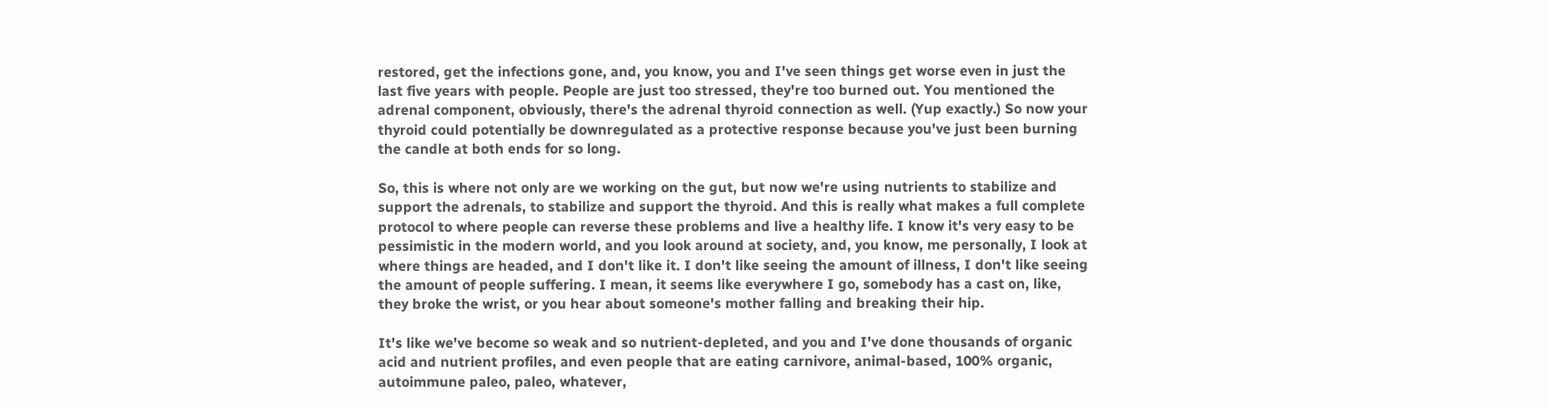restored, get the infections gone, and, you know, you and I've seen things get worse even in just the last five years with people. People are just too stressed, they're too burned out. You mentioned the adrenal component, obviously, there's the adrenal thyroid connection as well. (Yup exactly.) So now your thyroid could potentially be downregulated as a protective response because you've just been burning the candle at both ends for so long.

So, this is where not only are we working on the gut, but now we're using nutrients to stabilize and support the adrenals, to stabilize and support the thyroid. And this is really what makes a full complete protocol to where people can reverse these problems and live a healthy life. I know it's very easy to be pessimistic in the modern world, and you look around at society, and, you know, me personally, I look at where things are headed, and I don't like it. I don't like seeing the amount of illness, I don't like seeing the amount of people suffering. I mean, it seems like everywhere I go, somebody has a cast on, like, they broke the wrist, or you hear about someone's mother falling and breaking their hip.

It's like we've become so weak and so nutrient-depleted, and you and I've done thousands of organic acid and nutrient profiles, and even people that are eating carnivore, animal-based, 100% organic, autoimmune paleo, paleo, whatever,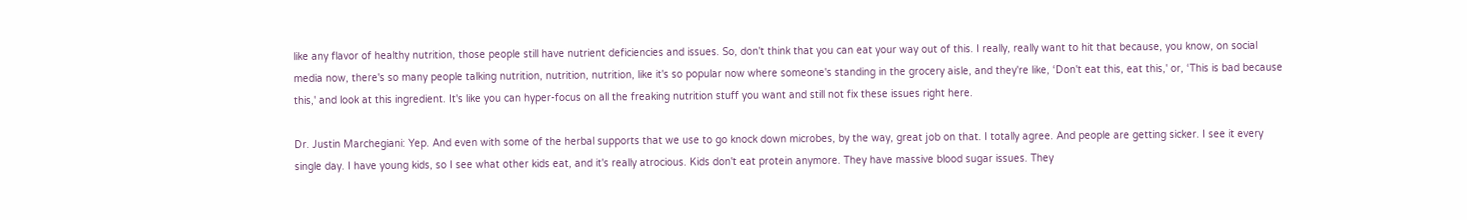like any flavor of healthy nutrition, those people still have nutrient deficiencies and issues. So, don't think that you can eat your way out of this. I really, really want to hit that because, you know, on social media now, there's so many people talking nutrition, nutrition, nutrition, like it's so popular now where someone's standing in the grocery aisle, and they're like, ‘Don't eat this, eat this,' or, ‘This is bad because this,' and look at this ingredient. It's like you can hyper-focus on all the freaking nutrition stuff you want and still not fix these issues right here.

Dr. Justin Marchegiani: Yep. And even with some of the herbal supports that we use to go knock down microbes, by the way, great job on that. I totally agree. And people are getting sicker. I see it every single day. I have young kids, so I see what other kids eat, and it's really atrocious. Kids don't eat protein anymore. They have massive blood sugar issues. They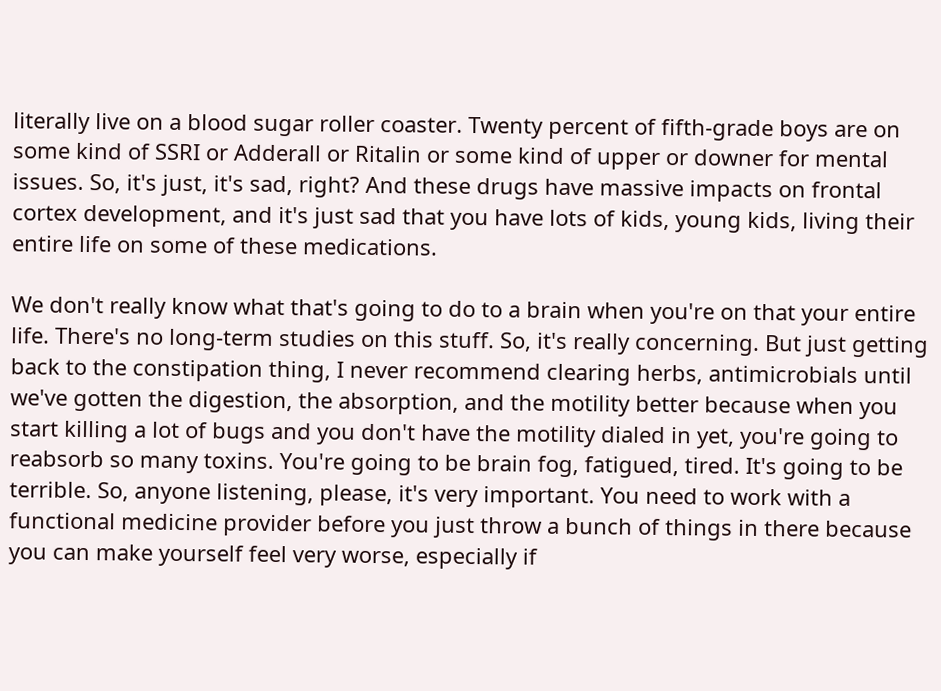literally live on a blood sugar roller coaster. Twenty percent of fifth-grade boys are on some kind of SSRI or Adderall or Ritalin or some kind of upper or downer for mental issues. So, it's just, it's sad, right? And these drugs have massive impacts on frontal cortex development, and it's just sad that you have lots of kids, young kids, living their entire life on some of these medications.

We don't really know what that's going to do to a brain when you're on that your entire life. There's no long-term studies on this stuff. So, it's really concerning. But just getting back to the constipation thing, I never recommend clearing herbs, antimicrobials until we've gotten the digestion, the absorption, and the motility better because when you start killing a lot of bugs and you don't have the motility dialed in yet, you're going to reabsorb so many toxins. You're going to be brain fog, fatigued, tired. It's going to be terrible. So, anyone listening, please, it's very important. You need to work with a functional medicine provider before you just throw a bunch of things in there because you can make yourself feel very worse, especially if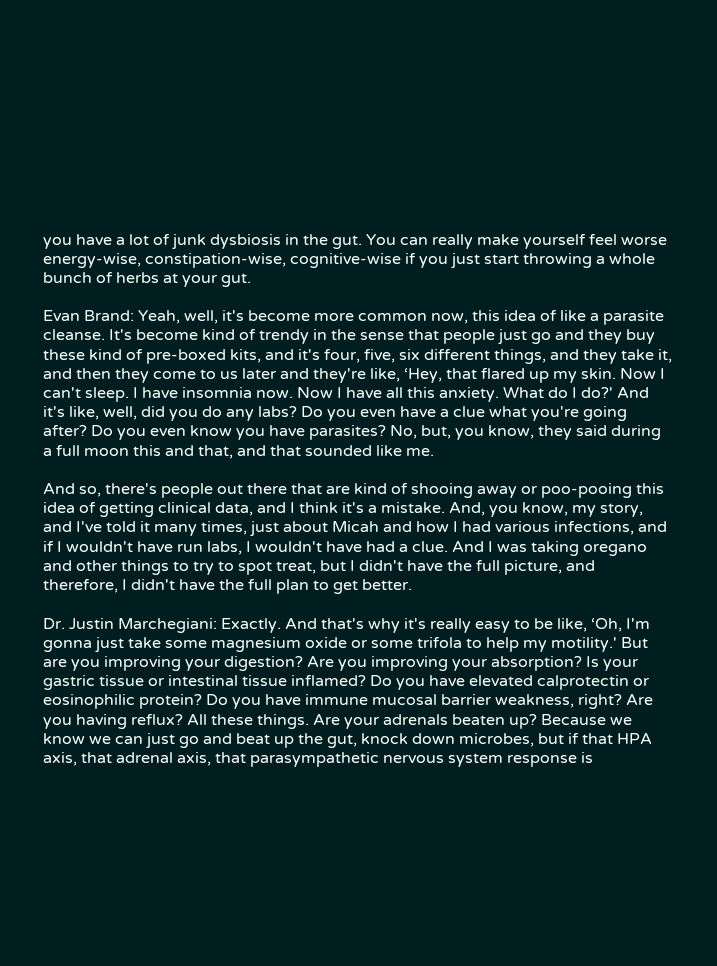you have a lot of junk dysbiosis in the gut. You can really make yourself feel worse energy-wise, constipation-wise, cognitive-wise if you just start throwing a whole bunch of herbs at your gut.

Evan Brand: Yeah, well, it's become more common now, this idea of like a parasite cleanse. It's become kind of trendy in the sense that people just go and they buy these kind of pre-boxed kits, and it's four, five, six different things, and they take it, and then they come to us later and they're like, ‘Hey, that flared up my skin. Now I can't sleep. I have insomnia now. Now I have all this anxiety. What do I do?' And it's like, well, did you do any labs? Do you even have a clue what you're going after? Do you even know you have parasites? No, but, you know, they said during a full moon this and that, and that sounded like me.

And so, there's people out there that are kind of shooing away or poo-pooing this idea of getting clinical data, and I think it's a mistake. And, you know, my story, and I've told it many times, just about Micah and how I had various infections, and if I wouldn't have run labs, I wouldn't have had a clue. And I was taking oregano and other things to try to spot treat, but I didn't have the full picture, and therefore, I didn't have the full plan to get better.

Dr. Justin Marchegiani: Exactly. And that's why it's really easy to be like, ‘Oh, I'm gonna just take some magnesium oxide or some trifola to help my motility.' But are you improving your digestion? Are you improving your absorption? Is your gastric tissue or intestinal tissue inflamed? Do you have elevated calprotectin or eosinophilic protein? Do you have immune mucosal barrier weakness, right? Are you having reflux? All these things. Are your adrenals beaten up? Because we know we can just go and beat up the gut, knock down microbes, but if that HPA axis, that adrenal axis, that parasympathetic nervous system response is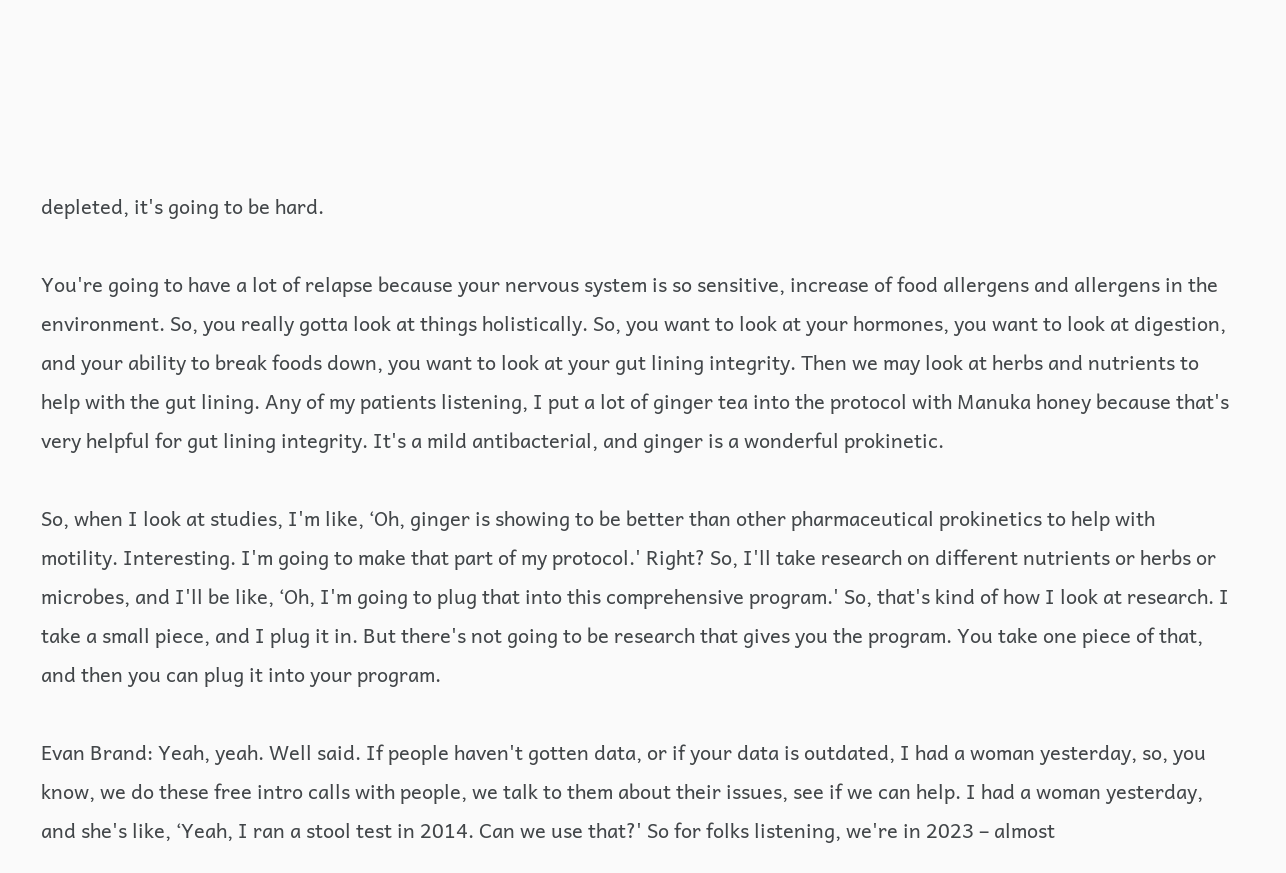depleted, it's going to be hard.

You're going to have a lot of relapse because your nervous system is so sensitive, increase of food allergens and allergens in the environment. So, you really gotta look at things holistically. So, you want to look at your hormones, you want to look at digestion, and your ability to break foods down, you want to look at your gut lining integrity. Then we may look at herbs and nutrients to help with the gut lining. Any of my patients listening, I put a lot of ginger tea into the protocol with Manuka honey because that's very helpful for gut lining integrity. It's a mild antibacterial, and ginger is a wonderful prokinetic.

So, when I look at studies, I'm like, ‘Oh, ginger is showing to be better than other pharmaceutical prokinetics to help with motility. Interesting. I'm going to make that part of my protocol.' Right? So, I'll take research on different nutrients or herbs or microbes, and I'll be like, ‘Oh, I'm going to plug that into this comprehensive program.' So, that's kind of how I look at research. I take a small piece, and I plug it in. But there's not going to be research that gives you the program. You take one piece of that, and then you can plug it into your program.

Evan Brand: Yeah, yeah. Well said. If people haven't gotten data, or if your data is outdated, I had a woman yesterday, so, you know, we do these free intro calls with people, we talk to them about their issues, see if we can help. I had a woman yesterday, and she's like, ‘Yeah, I ran a stool test in 2014. Can we use that?' So for folks listening, we're in 2023 – almost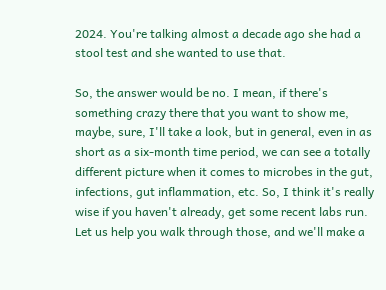2024. You're talking almost a decade ago she had a stool test and she wanted to use that.

So, the answer would be no. I mean, if there's something crazy there that you want to show me, maybe, sure, I'll take a look, but in general, even in as short as a six-month time period, we can see a totally different picture when it comes to microbes in the gut, infections, gut inflammation, etc. So, I think it's really wise if you haven't already, get some recent labs run. Let us help you walk through those, and we'll make a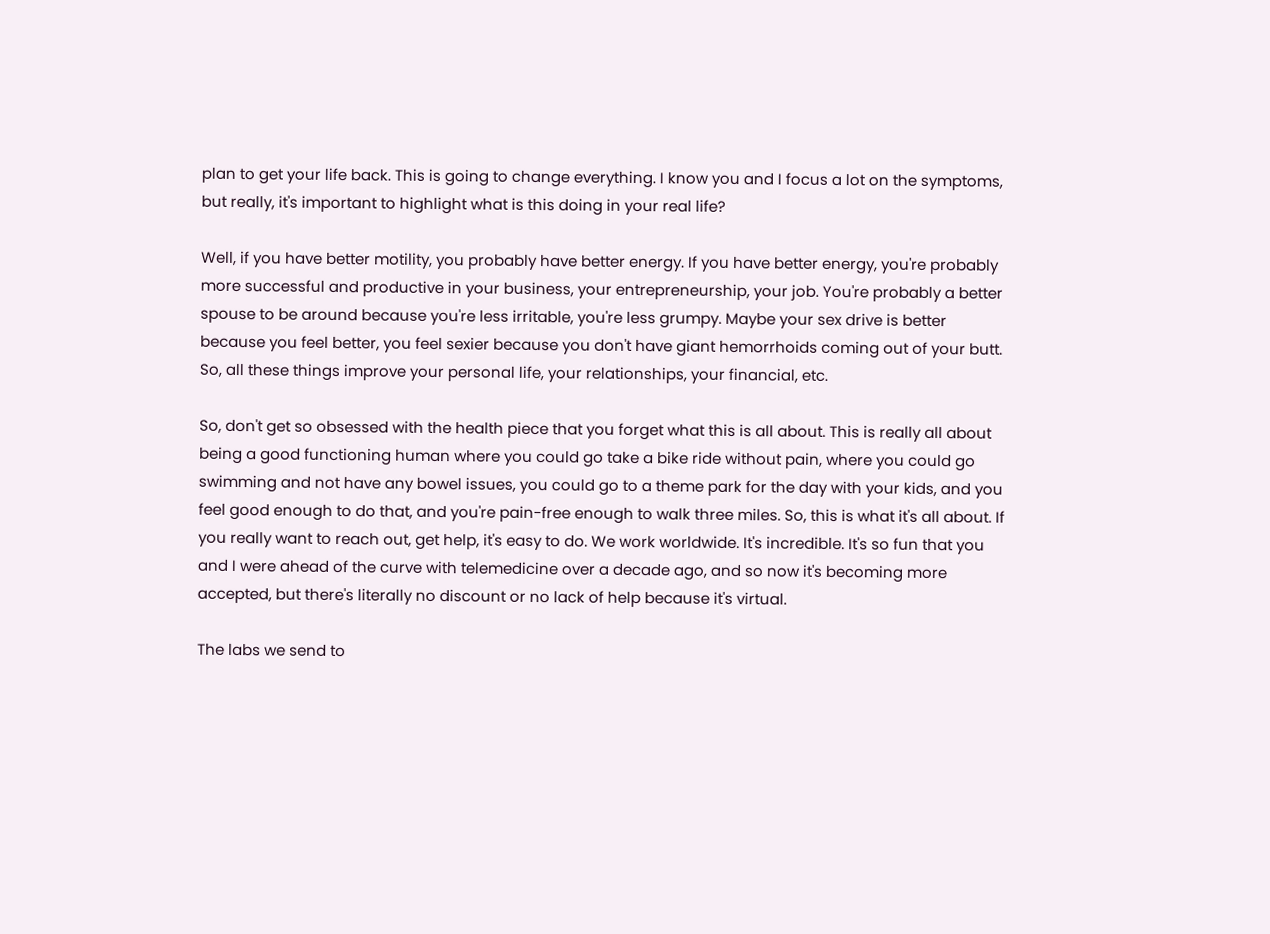plan to get your life back. This is going to change everything. I know you and I focus a lot on the symptoms, but really, it's important to highlight what is this doing in your real life?

Well, if you have better motility, you probably have better energy. If you have better energy, you're probably more successful and productive in your business, your entrepreneurship, your job. You're probably a better spouse to be around because you're less irritable, you're less grumpy. Maybe your sex drive is better because you feel better, you feel sexier because you don't have giant hemorrhoids coming out of your butt. So, all these things improve your personal life, your relationships, your financial, etc.

So, don't get so obsessed with the health piece that you forget what this is all about. This is really all about being a good functioning human where you could go take a bike ride without pain, where you could go swimming and not have any bowel issues, you could go to a theme park for the day with your kids, and you feel good enough to do that, and you're pain-free enough to walk three miles. So, this is what it's all about. If you really want to reach out, get help, it's easy to do. We work worldwide. It's incredible. It's so fun that you and I were ahead of the curve with telemedicine over a decade ago, and so now it's becoming more accepted, but there's literally no discount or no lack of help because it's virtual.

The labs we send to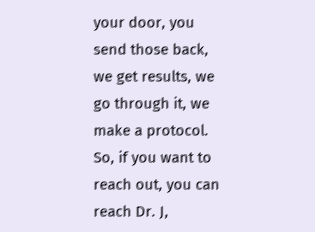your door, you send those back, we get results, we go through it, we make a protocol. So, if you want to reach out, you can reach Dr. J,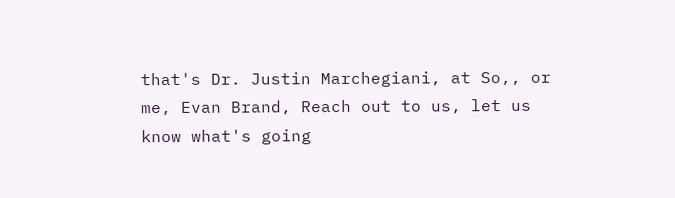that's Dr. Justin Marchegiani, at So,, or me, Evan Brand, Reach out to us, let us know what's going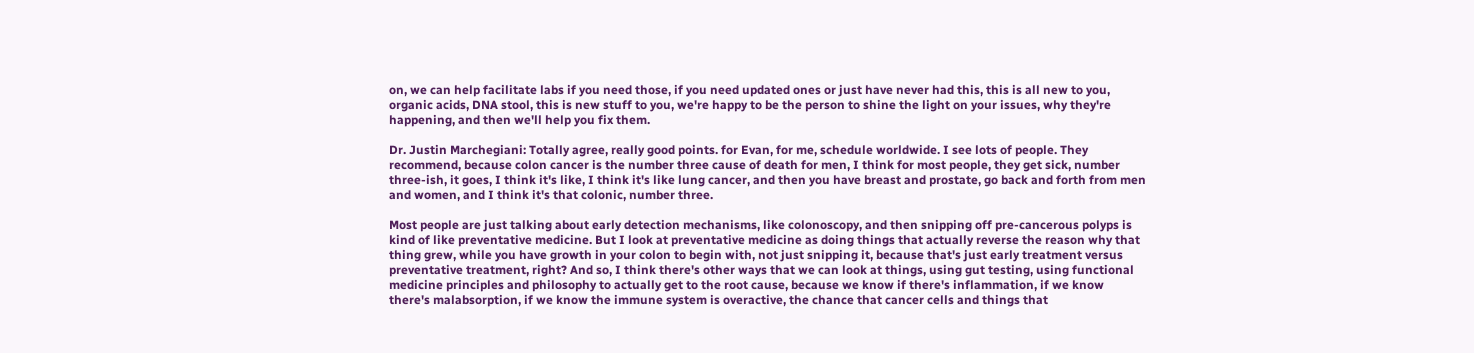on, we can help facilitate labs if you need those, if you need updated ones or just have never had this, this is all new to you, organic acids, DNA stool, this is new stuff to you, we're happy to be the person to shine the light on your issues, why they're happening, and then we'll help you fix them.

Dr. Justin Marchegiani: Totally agree, really good points. for Evan, for me, schedule worldwide. I see lots of people. They recommend, because colon cancer is the number three cause of death for men, I think for most people, they get sick, number three-ish, it goes, I think it's like, I think it's like lung cancer, and then you have breast and prostate, go back and forth from men and women, and I think it's that colonic, number three.

Most people are just talking about early detection mechanisms, like colonoscopy, and then snipping off pre-cancerous polyps is kind of like preventative medicine. But I look at preventative medicine as doing things that actually reverse the reason why that thing grew, while you have growth in your colon to begin with, not just snipping it, because that's just early treatment versus preventative treatment, right? And so, I think there's other ways that we can look at things, using gut testing, using functional medicine principles and philosophy to actually get to the root cause, because we know if there's inflammation, if we know there's malabsorption, if we know the immune system is overactive, the chance that cancer cells and things that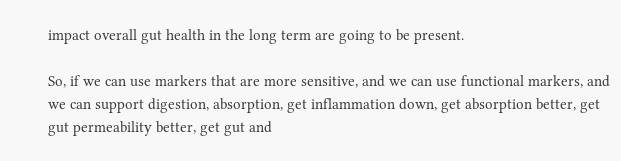impact overall gut health in the long term are going to be present.

So, if we can use markers that are more sensitive, and we can use functional markers, and we can support digestion, absorption, get inflammation down, get absorption better, get gut permeability better, get gut and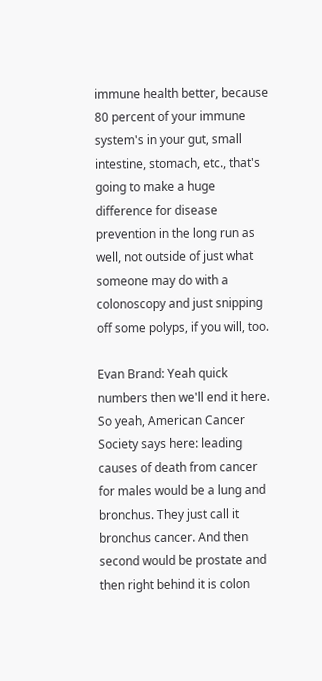immune health better, because 80 percent of your immune system's in your gut, small intestine, stomach, etc., that's going to make a huge difference for disease prevention in the long run as well, not outside of just what someone may do with a colonoscopy and just snipping off some polyps, if you will, too.

Evan Brand: Yeah quick numbers then we'll end it here. So yeah, American Cancer Society says here: leading causes of death from cancer for males would be a lung and bronchus. They just call it bronchus cancer. And then second would be prostate and then right behind it is colon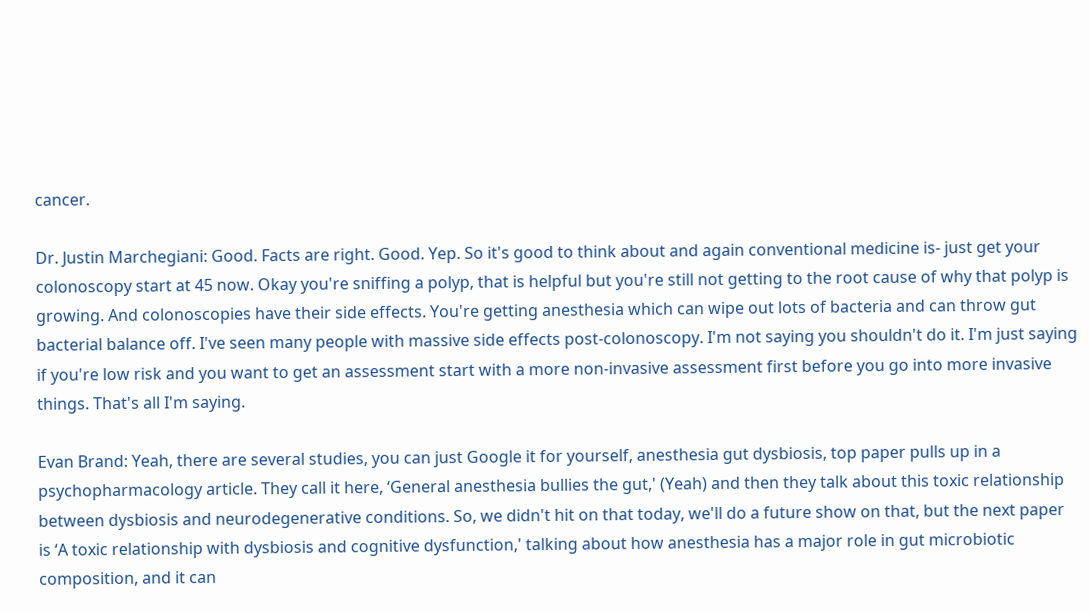cancer.

Dr. Justin Marchegiani: Good. Facts are right. Good. Yep. So it's good to think about and again conventional medicine is- just get your colonoscopy start at 45 now. Okay you're sniffing a polyp, that is helpful but you're still not getting to the root cause of why that polyp is growing. And colonoscopies have their side effects. You're getting anesthesia which can wipe out lots of bacteria and can throw gut bacterial balance off. I've seen many people with massive side effects post-colonoscopy. I'm not saying you shouldn't do it. I'm just saying if you're low risk and you want to get an assessment start with a more non-invasive assessment first before you go into more invasive things. That's all I'm saying.

Evan Brand: Yeah, there are several studies, you can just Google it for yourself, anesthesia gut dysbiosis, top paper pulls up in a psychopharmacology article. They call it here, ‘General anesthesia bullies the gut,' (Yeah) and then they talk about this toxic relationship between dysbiosis and neurodegenerative conditions. So, we didn't hit on that today, we'll do a future show on that, but the next paper is ‘A toxic relationship with dysbiosis and cognitive dysfunction,' talking about how anesthesia has a major role in gut microbiotic composition, and it can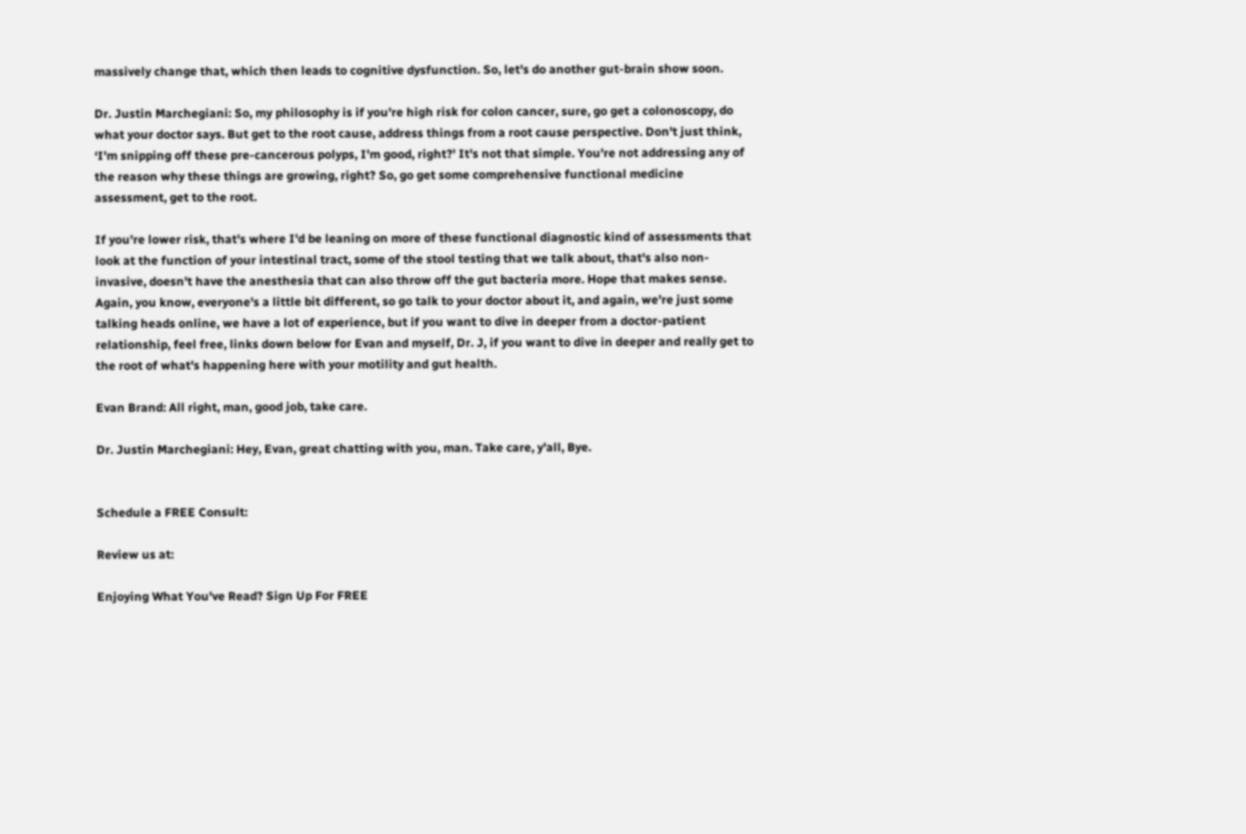massively change that, which then leads to cognitive dysfunction. So, let's do another gut-brain show soon.

Dr. Justin Marchegiani: So, my philosophy is if you're high risk for colon cancer, sure, go get a colonoscopy, do what your doctor says. But get to the root cause, address things from a root cause perspective. Don't just think, ‘I'm snipping off these pre-cancerous polyps, I'm good, right?' It's not that simple. You're not addressing any of the reason why these things are growing, right? So, go get some comprehensive functional medicine assessment, get to the root.

If you're lower risk, that's where I'd be leaning on more of these functional diagnostic kind of assessments that look at the function of your intestinal tract, some of the stool testing that we talk about, that's also non-invasive, doesn't have the anesthesia that can also throw off the gut bacteria more. Hope that makes sense. Again, you know, everyone's a little bit different, so go talk to your doctor about it, and again, we're just some talking heads online, we have a lot of experience, but if you want to dive in deeper from a doctor-patient relationship, feel free, links down below for Evan and myself, Dr. J, if you want to dive in deeper and really get to the root of what's happening here with your motility and gut health.

Evan Brand: All right, man, good job, take care.

Dr. Justin Marchegiani: Hey, Evan, great chatting with you, man. Take care, y'all, Bye.


Schedule a FREE Consult:

Review us at:

Enjoying What You've Read? Sign Up For FREE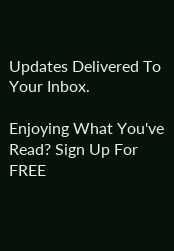Updates Delivered To Your Inbox.

Enjoying What You've Read? Sign Up For FREE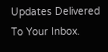Updates Delivered To Your Inbox.